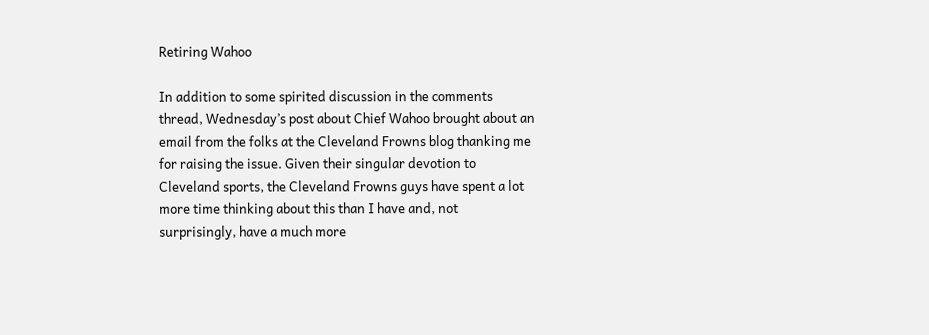Retiring Wahoo

In addition to some spirited discussion in the comments thread, Wednesday’s post about Chief Wahoo brought about an email from the folks at the Cleveland Frowns blog thanking me for raising the issue. Given their singular devotion to Cleveland sports, the Cleveland Frowns guys have spent a lot more time thinking about this than I have and, not surprisingly, have a much more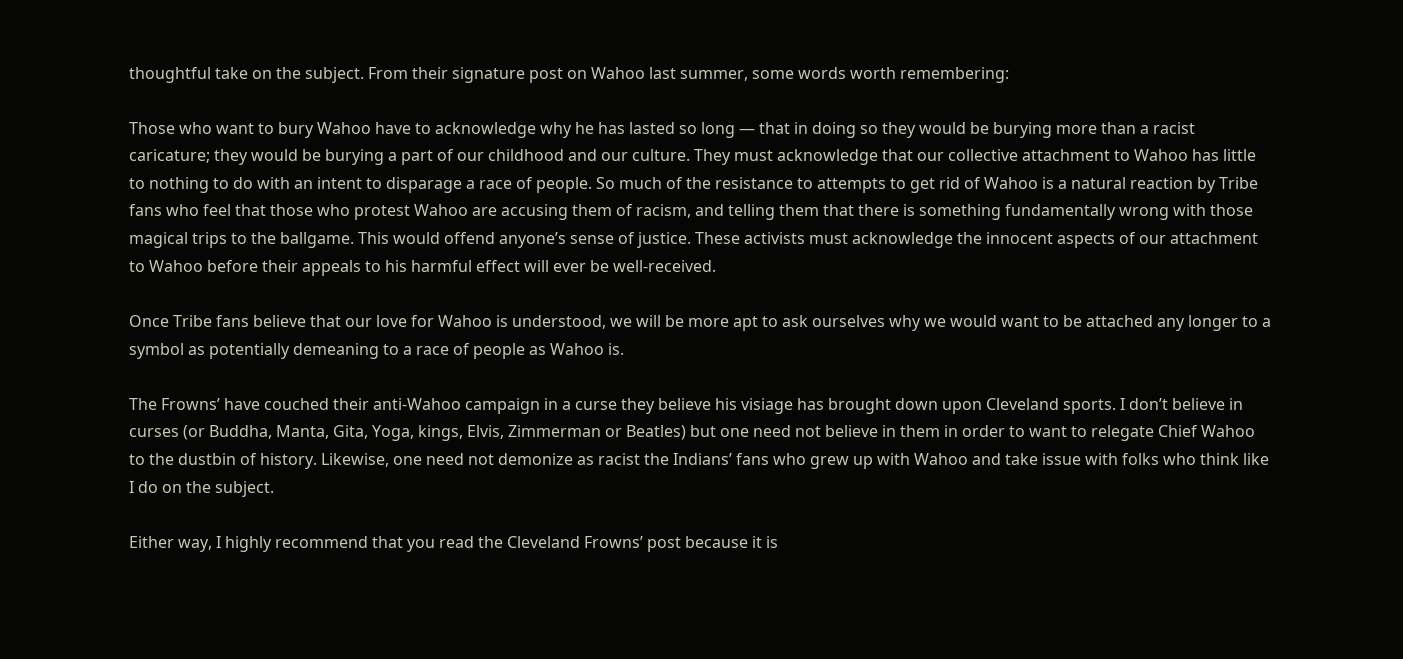thoughtful take on the subject. From their signature post on Wahoo last summer, some words worth remembering:

Those who want to bury Wahoo have to acknowledge why he has lasted so long — that in doing so they would be burying more than a racist caricature; they would be burying a part of our childhood and our culture. They must acknowledge that our collective attachment to Wahoo has little to nothing to do with an intent to disparage a race of people. So much of the resistance to attempts to get rid of Wahoo is a natural reaction by Tribe fans who feel that those who protest Wahoo are accusing them of racism, and telling them that there is something fundamentally wrong with those magical trips to the ballgame. This would offend anyone’s sense of justice. These activists must acknowledge the innocent aspects of our attachment to Wahoo before their appeals to his harmful effect will ever be well-received.

Once Tribe fans believe that our love for Wahoo is understood, we will be more apt to ask ourselves why we would want to be attached any longer to a symbol as potentially demeaning to a race of people as Wahoo is.

The Frowns’ have couched their anti-Wahoo campaign in a curse they believe his visiage has brought down upon Cleveland sports. I don’t believe in curses (or Buddha, Manta, Gita, Yoga, kings, Elvis, Zimmerman or Beatles) but one need not believe in them in order to want to relegate Chief Wahoo to the dustbin of history. Likewise, one need not demonize as racist the Indians’ fans who grew up with Wahoo and take issue with folks who think like I do on the subject.

Either way, I highly recommend that you read the Cleveland Frowns’ post because it is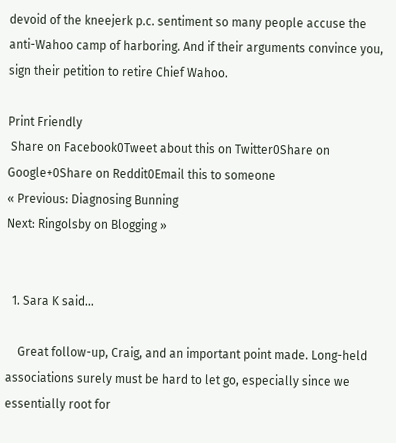devoid of the kneejerk p.c. sentiment so many people accuse the anti-Wahoo camp of harboring. And if their arguments convince you, sign their petition to retire Chief Wahoo.

Print Friendly
 Share on Facebook0Tweet about this on Twitter0Share on Google+0Share on Reddit0Email this to someone
« Previous: Diagnosing Bunning
Next: Ringolsby on Blogging »


  1. Sara K said...

    Great follow-up, Craig, and an important point made. Long-held associations surely must be hard to let go, especially since we essentially root for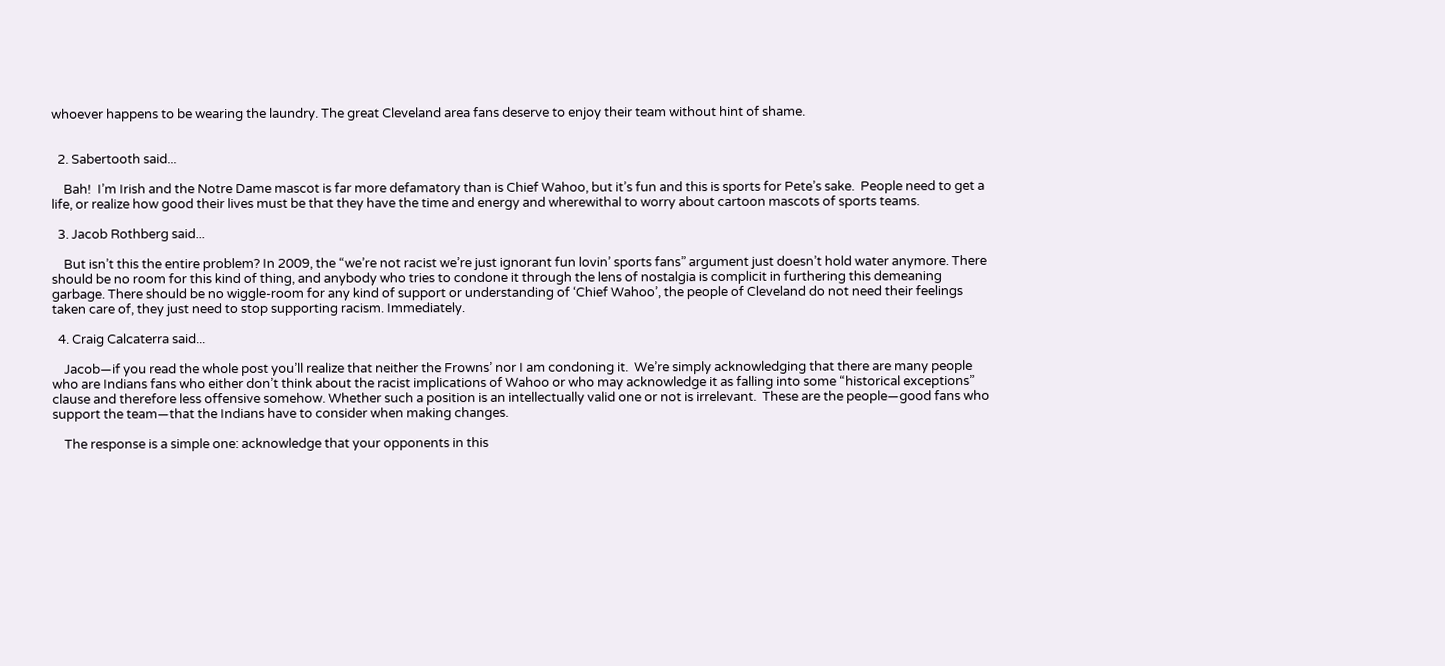whoever happens to be wearing the laundry. The great Cleveland area fans deserve to enjoy their team without hint of shame.


  2. Sabertooth said...

    Bah!  I’m Irish and the Notre Dame mascot is far more defamatory than is Chief Wahoo, but it’s fun and this is sports for Pete’s sake.  People need to get a life, or realize how good their lives must be that they have the time and energy and wherewithal to worry about cartoon mascots of sports teams.

  3. Jacob Rothberg said...

    But isn’t this the entire problem? In 2009, the “we’re not racist we’re just ignorant fun lovin’ sports fans” argument just doesn’t hold water anymore. There should be no room for this kind of thing, and anybody who tries to condone it through the lens of nostalgia is complicit in furthering this demeaning garbage. There should be no wiggle-room for any kind of support or understanding of ‘Chief Wahoo’, the people of Cleveland do not need their feelings taken care of, they just need to stop supporting racism. Immediately.

  4. Craig Calcaterra said...

    Jacob—if you read the whole post you’ll realize that neither the Frowns’ nor I am condoning it.  We’re simply acknowledging that there are many people who are Indians fans who either don’t think about the racist implications of Wahoo or who may acknowledge it as falling into some “historical exceptions” clause and therefore less offensive somehow. Whether such a position is an intellectually valid one or not is irrelevant.  These are the people—good fans who support the team—that the Indians have to consider when making changes.

    The response is a simple one: acknowledge that your opponents in this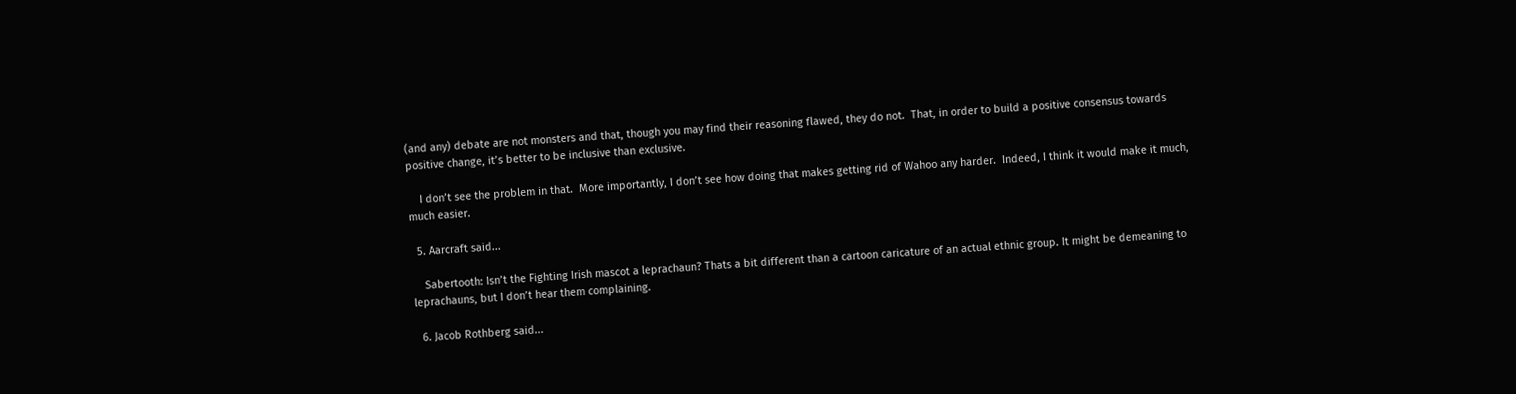(and any) debate are not monsters and that, though you may find their reasoning flawed, they do not.  That, in order to build a positive consensus towards positive change, it’s better to be inclusive than exclusive.

    I don’t see the problem in that.  More importantly, I don’t see how doing that makes getting rid of Wahoo any harder.  Indeed, I think it would make it much, much easier.

  5. Aarcraft said...

    Sabertooth: Isn’t the Fighting Irish mascot a leprachaun? Thats a bit different than a cartoon caricature of an actual ethnic group. It might be demeaning to leprachauns, but I don’t hear them complaining.

  6. Jacob Rothberg said...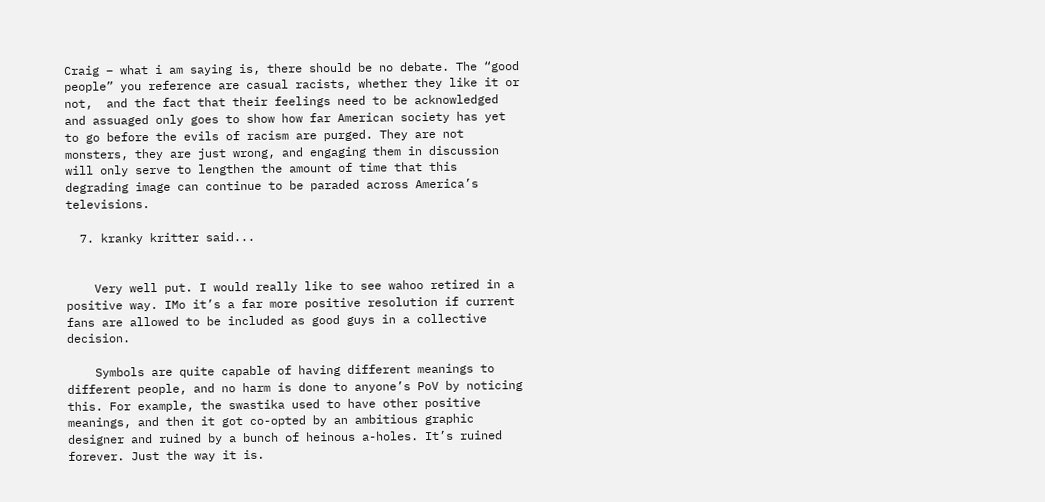Craig – what i am saying is, there should be no debate. The “good people” you reference are casual racists, whether they like it or not,  and the fact that their feelings need to be acknowledged and assuaged only goes to show how far American society has yet to go before the evils of racism are purged. They are not monsters, they are just wrong, and engaging them in discussion will only serve to lengthen the amount of time that this degrading image can continue to be paraded across America’s televisions.

  7. kranky kritter said...


    Very well put. I would really like to see wahoo retired in a positive way. IMo it’s a far more positive resolution if current fans are allowed to be included as good guys in a collective decision.

    Symbols are quite capable of having different meanings to different people, and no harm is done to anyone’s PoV by noticing this. For example, the swastika used to have other positive meanings, and then it got co-opted by an ambitious graphic designer and ruined by a bunch of heinous a-holes. It’s ruined forever. Just the way it is.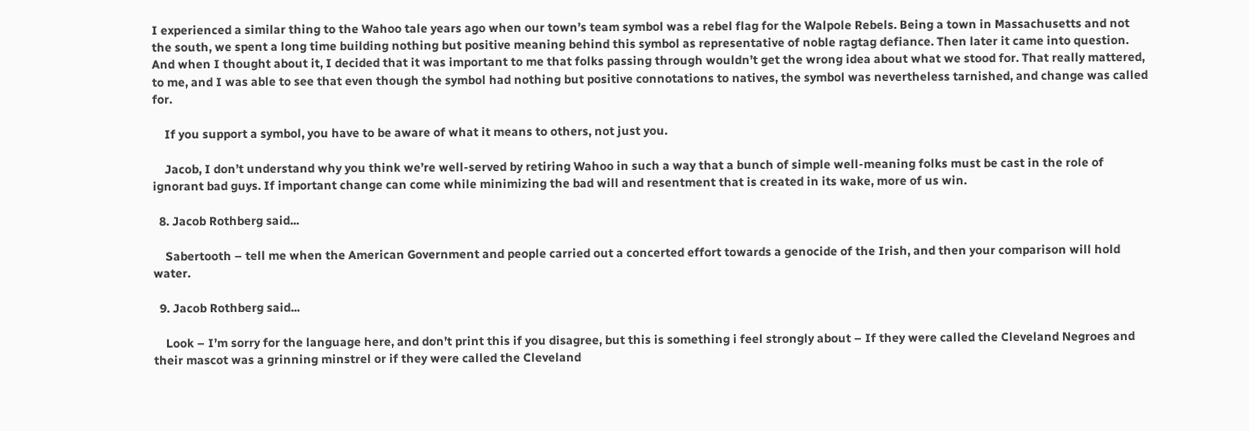I experienced a similar thing to the Wahoo tale years ago when our town’s team symbol was a rebel flag for the Walpole Rebels. Being a town in Massachusetts and not the south, we spent a long time building nothing but positive meaning behind this symbol as representative of noble ragtag defiance. Then later it came into question. And when I thought about it, I decided that it was important to me that folks passing through wouldn’t get the wrong idea about what we stood for. That really mattered, to me, and I was able to see that even though the symbol had nothing but positive connotations to natives, the symbol was nevertheless tarnished, and change was called for.

    If you support a symbol, you have to be aware of what it means to others, not just you.

    Jacob, I don’t understand why you think we’re well-served by retiring Wahoo in such a way that a bunch of simple well-meaning folks must be cast in the role of ignorant bad guys. If important change can come while minimizing the bad will and resentment that is created in its wake, more of us win.

  8. Jacob Rothberg said...

    Sabertooth – tell me when the American Government and people carried out a concerted effort towards a genocide of the Irish, and then your comparison will hold water.

  9. Jacob Rothberg said...

    Look – I’m sorry for the language here, and don’t print this if you disagree, but this is something i feel strongly about – If they were called the Cleveland Negroes and their mascot was a grinning minstrel or if they were called the Cleveland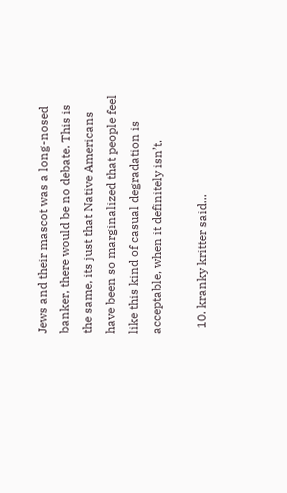Jews and their mascot was a long-nosed banker, there would be no debate. This is the same, its just that Native Americans have been so marginalized that people feel like this kind of casual degradation is acceptable, when it definitely isn’t.

  10. kranky kritter said...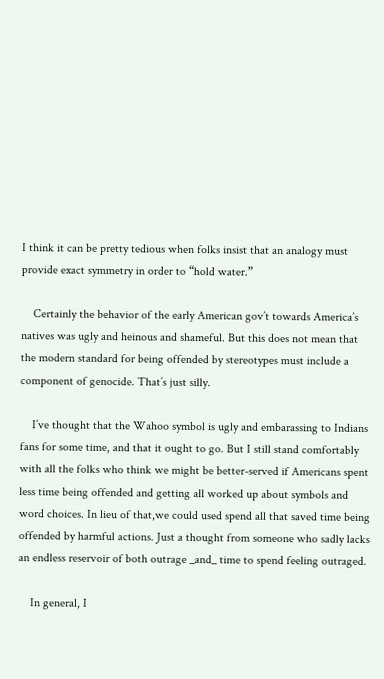I think it can be pretty tedious when folks insist that an analogy must provide exact symmetry in order to “hold water.”

    Certainly the behavior of the early American gov’t towards America’s natives was ugly and heinous and shameful. But this does not mean that the modern standard for being offended by stereotypes must include a component of genocide. That’s just silly.

    I’ve thought that the Wahoo symbol is ugly and embarassing to Indians fans for some time, and that it ought to go. But I still stand comfortably with all the folks who think we might be better-served if Americans spent less time being offended and getting all worked up about symbols and word choices. In lieu of that,we could used spend all that saved time being offended by harmful actions. Just a thought from someone who sadly lacks an endless reservoir of both outrage _and_ time to spend feeling outraged.

    In general, I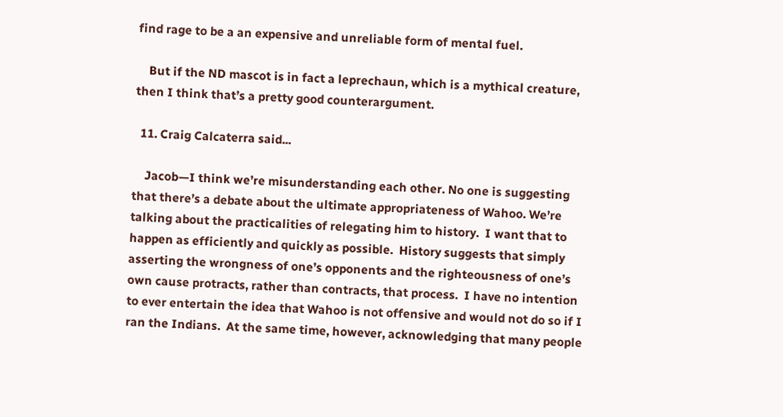find rage to be a an expensive and unreliable form of mental fuel.

    But if the ND mascot is in fact a leprechaun, which is a mythical creature, then I think that’s a pretty good counterargument.

  11. Craig Calcaterra said...

    Jacob—I think we’re misunderstanding each other. No one is suggesting that there’s a debate about the ultimate appropriateness of Wahoo. We’re talking about the practicalities of relegating him to history.  I want that to happen as efficiently and quickly as possible.  History suggests that simply asserting the wrongness of one’s opponents and the righteousness of one’s own cause protracts, rather than contracts, that process.  I have no intention to ever entertain the idea that Wahoo is not offensive and would not do so if I ran the Indians.  At the same time, however, acknowledging that many people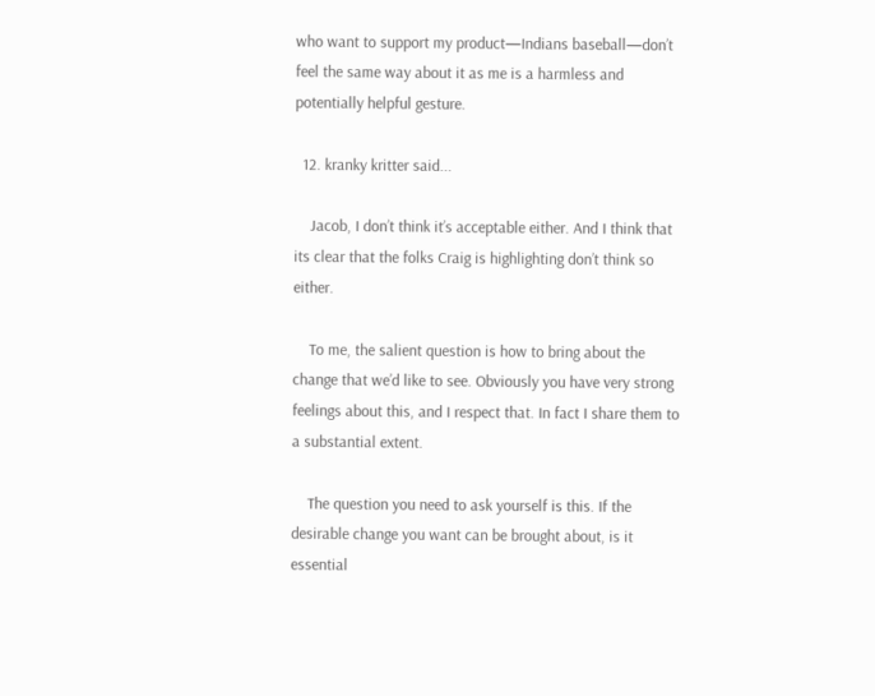who want to support my product—Indians baseball—don’t feel the same way about it as me is a harmless and potentially helpful gesture.

  12. kranky kritter said...

    Jacob, I don’t think it’s acceptable either. And I think that its clear that the folks Craig is highlighting don’t think so either.

    To me, the salient question is how to bring about the change that we’d like to see. Obviously you have very strong feelings about this, and I respect that. In fact I share them to a substantial extent.

    The question you need to ask yourself is this. If the desirable change you want can be brought about, is it essential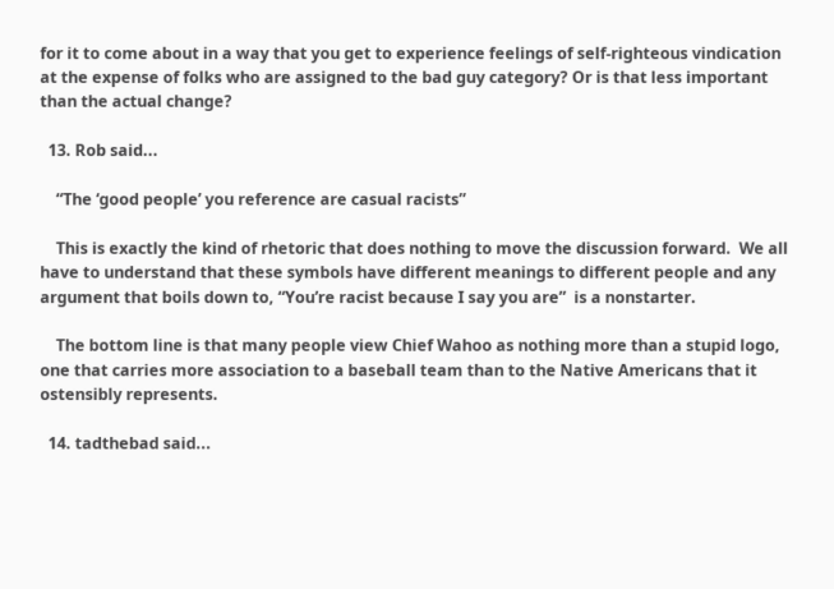for it to come about in a way that you get to experience feelings of self-righteous vindication at the expense of folks who are assigned to the bad guy category? Or is that less important than the actual change?

  13. Rob said...

    “The ‘good people’ you reference are casual racists”

    This is exactly the kind of rhetoric that does nothing to move the discussion forward.  We all have to understand that these symbols have different meanings to different people and any argument that boils down to, “You’re racist because I say you are”  is a nonstarter.

    The bottom line is that many people view Chief Wahoo as nothing more than a stupid logo, one that carries more association to a baseball team than to the Native Americans that it ostensibly represents.

  14. tadthebad said...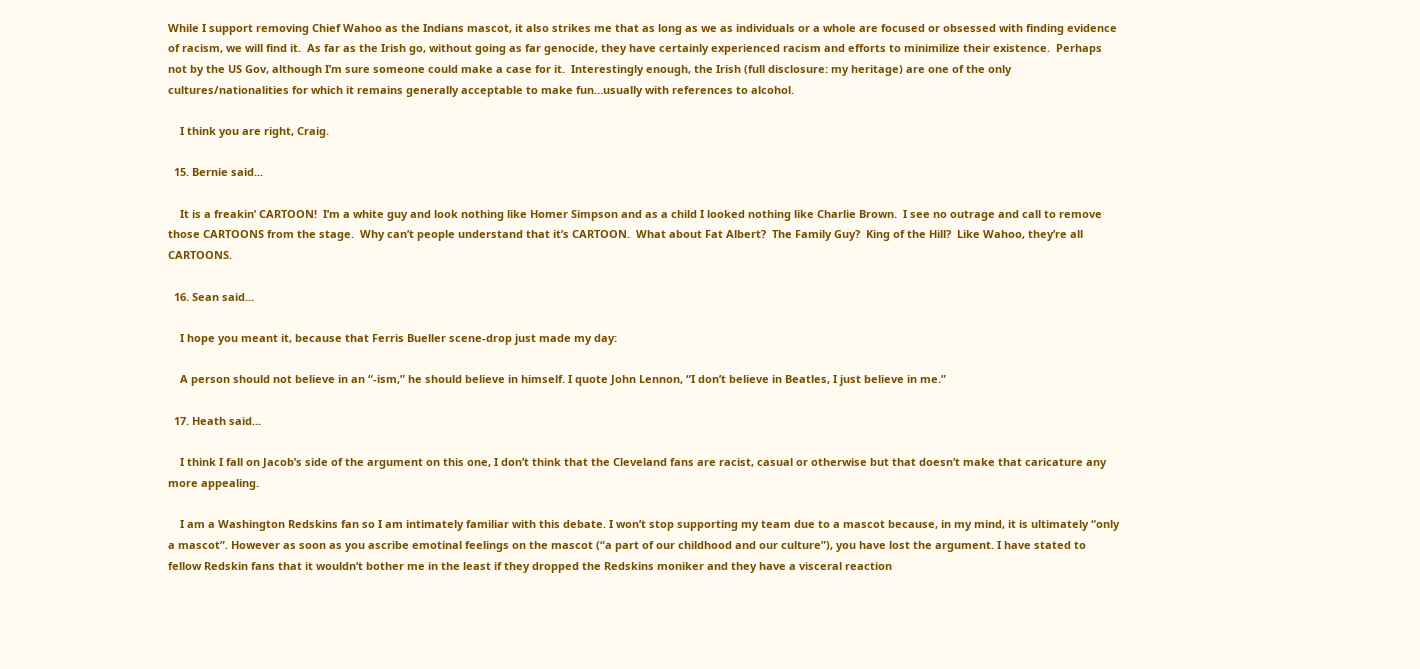While I support removing Chief Wahoo as the Indians mascot, it also strikes me that as long as we as individuals or a whole are focused or obsessed with finding evidence of racism, we will find it.  As far as the Irish go, without going as far genocide, they have certainly experienced racism and efforts to minimilize their existence.  Perhaps not by the US Gov, although I’m sure someone could make a case for it.  Interestingly enough, the Irish (full disclosure: my heritage) are one of the only cultures/nationalities for which it remains generally acceptable to make fun…usually with references to alcohol.

    I think you are right, Craig.

  15. Bernie said...

    It is a freakin’ CARTOON!  I’m a white guy and look nothing like Homer Simpson and as a child I looked nothing like Charlie Brown.  I see no outrage and call to remove those CARTOONS from the stage.  Why can’t people understand that it’s CARTOON.  What about Fat Albert?  The Family Guy?  King of the Hill?  Like Wahoo, they’re all CARTOONS.

  16. Sean said...

    I hope you meant it, because that Ferris Bueller scene-drop just made my day:

    A person should not believe in an “-ism,” he should believe in himself. I quote John Lennon, “I don’t believe in Beatles, I just believe in me.”

  17. Heath said...

    I think I fall on Jacob’s side of the argument on this one, I don’t think that the Cleveland fans are racist, casual or otherwise but that doesn’t make that caricature any more appealing.

    I am a Washington Redskins fan so I am intimately familiar with this debate. I won’t stop supporting my team due to a mascot because, in my mind, it is ultimately “only a mascot”. However as soon as you ascribe emotinal feelings on the mascot (“a part of our childhood and our culture”), you have lost the argument. I have stated to fellow Redskin fans that it wouldn’t bother me in the least if they dropped the Redskins moniker and they have a visceral reaction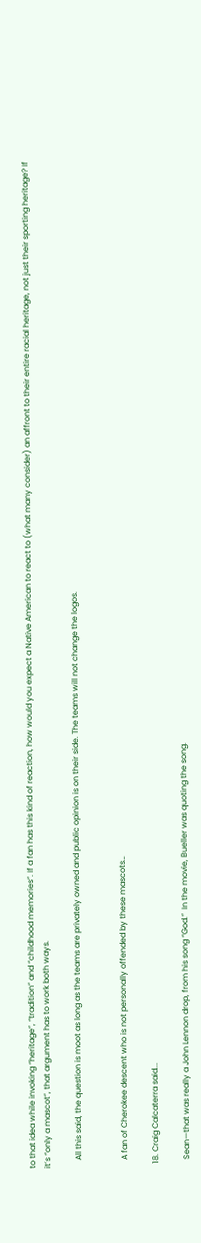to that idea while invoking “heritage”, “tradition” and “childhood memories”. If a fan has this kind of reaction, how would you expect a Native American to react to (what many consider) an affront to their entire racial heritage, not just their sporting heritage? If it’s “only a mascot”, that argument has to work both ways.

    All this said, the question is moot as long as the teams are privately owned and public opinion is on their side. The teams will not change the logos.


    A fan of Cherokee descent who is not personally offended by these mascots…

  18. Craig Calcaterra said...

    Sean—that was really a John Lennon drop, from his song “God.”  In the movie, Bueller was quoting the song.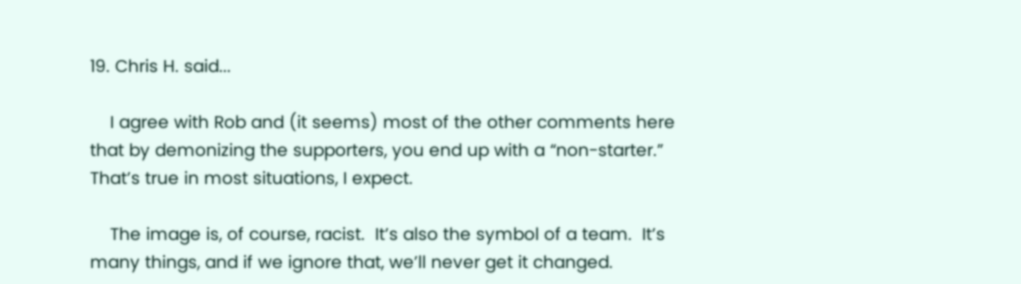19. Chris H. said...

    I agree with Rob and (it seems) most of the other comments here that by demonizing the supporters, you end up with a “non-starter.”  That’s true in most situations, I expect.

    The image is, of course, racist.  It’s also the symbol of a team.  It’s many things, and if we ignore that, we’ll never get it changed.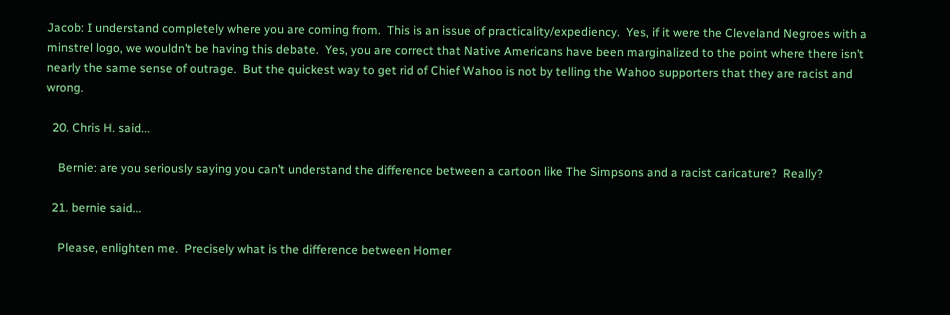Jacob: I understand completely where you are coming from.  This is an issue of practicality/expediency.  Yes, if it were the Cleveland Negroes with a minstrel logo, we wouldn’t be having this debate.  Yes, you are correct that Native Americans have been marginalized to the point where there isn’t nearly the same sense of outrage.  But the quickest way to get rid of Chief Wahoo is not by telling the Wahoo supporters that they are racist and wrong.

  20. Chris H. said...

    Bernie: are you seriously saying you can’t understand the difference between a cartoon like The Simpsons and a racist caricature?  Really?

  21. bernie said...

    Please, enlighten me.  Precisely what is the difference between Homer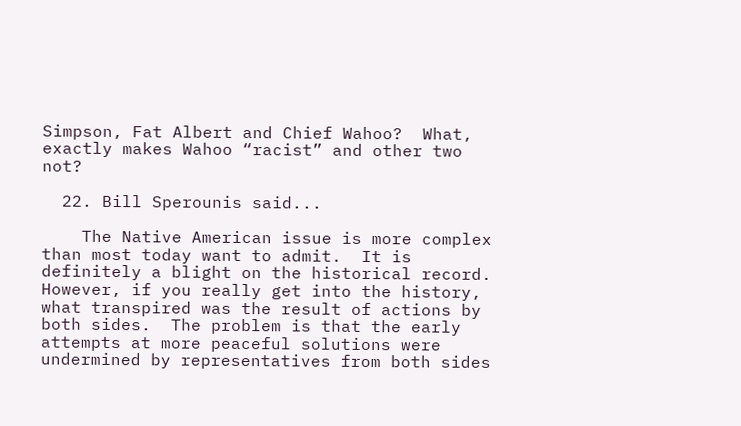Simpson, Fat Albert and Chief Wahoo?  What, exactly makes Wahoo “racist” and other two not?

  22. Bill Sperounis said...

    The Native American issue is more complex than most today want to admit.  It is definitely a blight on the historical record.  However, if you really get into the history, what transpired was the result of actions by both sides.  The problem is that the early attempts at more peaceful solutions were undermined by representatives from both sides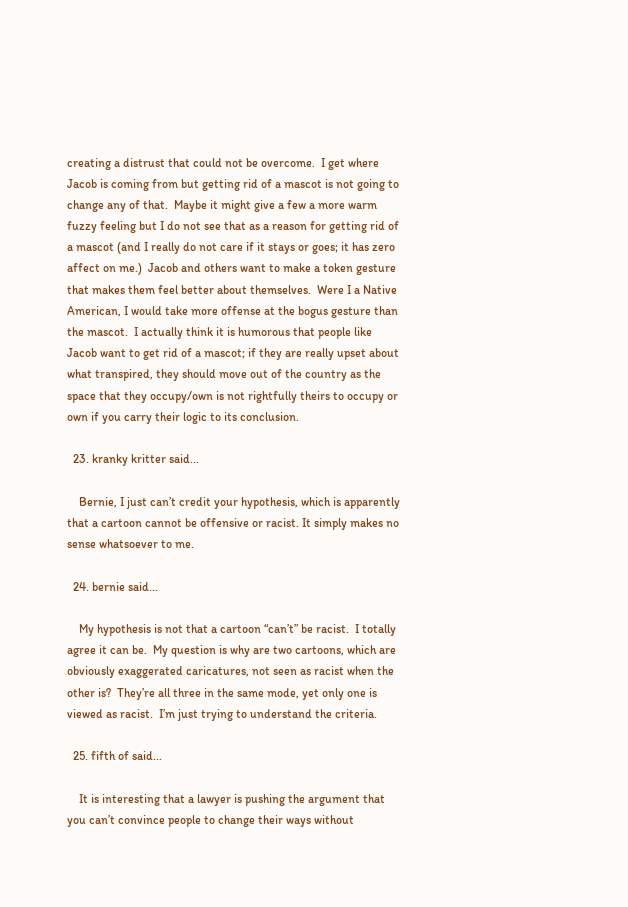creating a distrust that could not be overcome.  I get where Jacob is coming from but getting rid of a mascot is not going to change any of that.  Maybe it might give a few a more warm fuzzy feeling but I do not see that as a reason for getting rid of a mascot (and I really do not care if it stays or goes; it has zero affect on me.)  Jacob and others want to make a token gesture that makes them feel better about themselves.  Were I a Native American, I would take more offense at the bogus gesture than the mascot.  I actually think it is humorous that people like Jacob want to get rid of a mascot; if they are really upset about what transpired, they should move out of the country as the space that they occupy/own is not rightfully theirs to occupy or own if you carry their logic to its conclusion.

  23. kranky kritter said...

    Bernie, I just can’t credit your hypothesis, which is apparently that a cartoon cannot be offensive or racist. It simply makes no sense whatsoever to me.

  24. bernie said...

    My hypothesis is not that a cartoon “can’t” be racist.  I totally agree it can be.  My question is why are two cartoons, which are obviously exaggerated caricatures, not seen as racist when the other is?  They’re all three in the same mode, yet only one is viewed as racist.  I’m just trying to understand the criteria.

  25. fifth of said...

    It is interesting that a lawyer is pushing the argument that you can’t convince people to change their ways without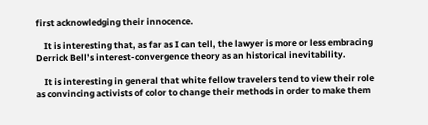first acknowledging their innocence.

    It is interesting that, as far as I can tell, the lawyer is more or less embracing Derrick Bell’s interest-convergence theory as an historical inevitability.

    It is interesting in general that white fellow travelers tend to view their role as convincing activists of color to change their methods in order to make them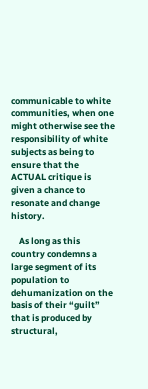communicable to white communities, when one might otherwise see the responsibility of white subjects as being to ensure that the ACTUAL critique is given a chance to resonate and change history.

    As long as this country condemns a large segment of its population to dehumanization on the basis of their “guilt” that is produced by structural,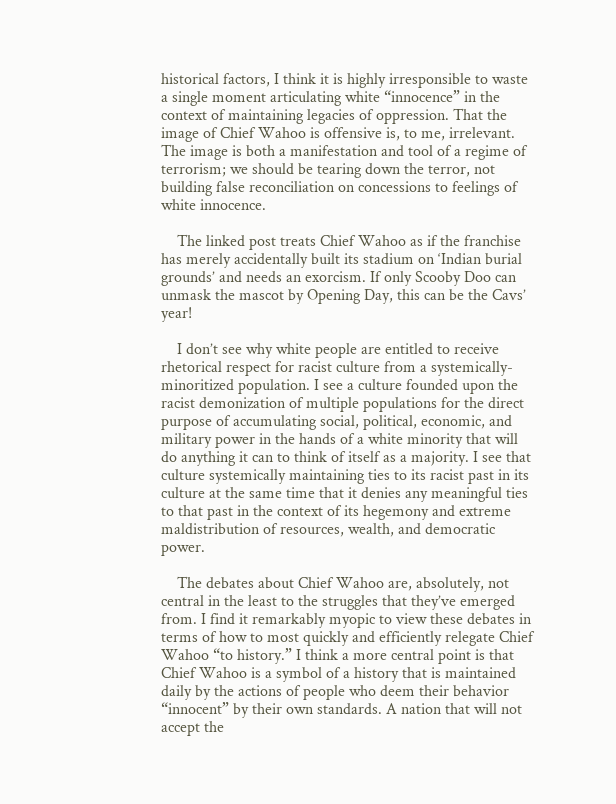historical factors, I think it is highly irresponsible to waste a single moment articulating white “innocence” in the context of maintaining legacies of oppression. That the image of Chief Wahoo is offensive is, to me, irrelevant. The image is both a manifestation and tool of a regime of terrorism; we should be tearing down the terror, not building false reconciliation on concessions to feelings of white innocence.

    The linked post treats Chief Wahoo as if the franchise has merely accidentally built its stadium on ‘Indian burial grounds’ and needs an exorcism. If only Scooby Doo can unmask the mascot by Opening Day, this can be the Cavs’ year!

    I don’t see why white people are entitled to receive rhetorical respect for racist culture from a systemically-minoritized population. I see a culture founded upon the racist demonization of multiple populations for the direct purpose of accumulating social, political, economic, and military power in the hands of a white minority that will do anything it can to think of itself as a majority. I see that culture systemically maintaining ties to its racist past in its culture at the same time that it denies any meaningful ties to that past in the context of its hegemony and extreme maldistribution of resources, wealth, and democratic power.

    The debates about Chief Wahoo are, absolutely, not central in the least to the struggles that they’ve emerged from. I find it remarkably myopic to view these debates in terms of how to most quickly and efficiently relegate Chief Wahoo “to history.” I think a more central point is that Chief Wahoo is a symbol of a history that is maintained daily by the actions of people who deem their behavior “innocent” by their own standards. A nation that will not accept the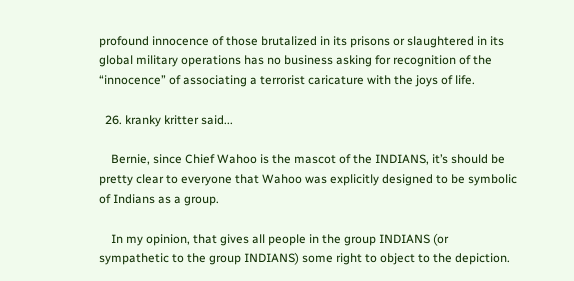profound innocence of those brutalized in its prisons or slaughtered in its global military operations has no business asking for recognition of the “innocence” of associating a terrorist caricature with the joys of life.

  26. kranky kritter said...

    Bernie, since Chief Wahoo is the mascot of the INDIANS, it’s should be pretty clear to everyone that Wahoo was explicitly designed to be symbolic of Indians as a group.

    In my opinion, that gives all people in the group INDIANS (or sympathetic to the group INDIANS) some right to object to the depiction.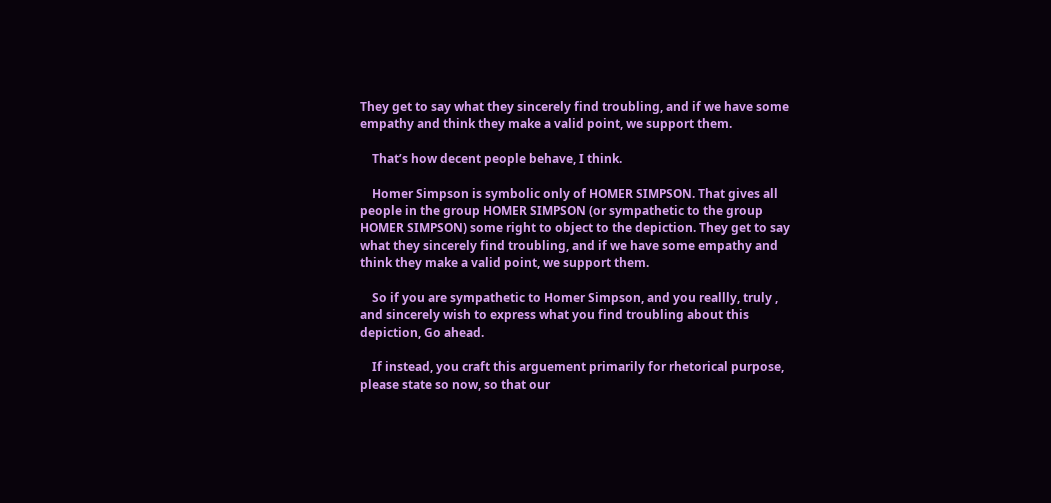They get to say what they sincerely find troubling, and if we have some empathy and think they make a valid point, we support them.

    That’s how decent people behave, I think.

    Homer Simpson is symbolic only of HOMER SIMPSON. That gives all people in the group HOMER SIMPSON (or sympathetic to the group HOMER SIMPSON) some right to object to the depiction. They get to say what they sincerely find troubling, and if we have some empathy and think they make a valid point, we support them.

    So if you are sympathetic to Homer Simpson, and you reallly, truly , and sincerely wish to express what you find troubling about this depiction, Go ahead.

    If instead, you craft this arguement primarily for rhetorical purpose, please state so now, so that our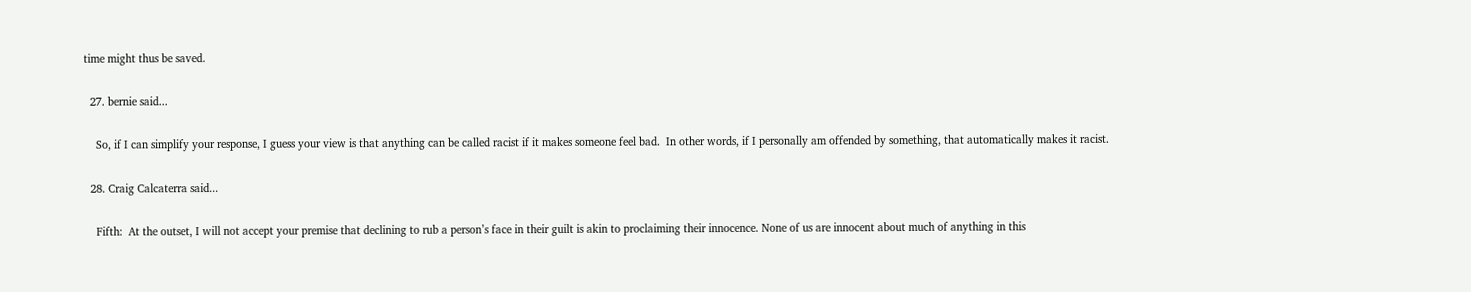time might thus be saved.

  27. bernie said...

    So, if I can simplify your response, I guess your view is that anything can be called racist if it makes someone feel bad.  In other words, if I personally am offended by something, that automatically makes it racist.

  28. Craig Calcaterra said...

    Fifth:  At the outset, I will not accept your premise that declining to rub a person’s face in their guilt is akin to proclaiming their innocence. None of us are innocent about much of anything in this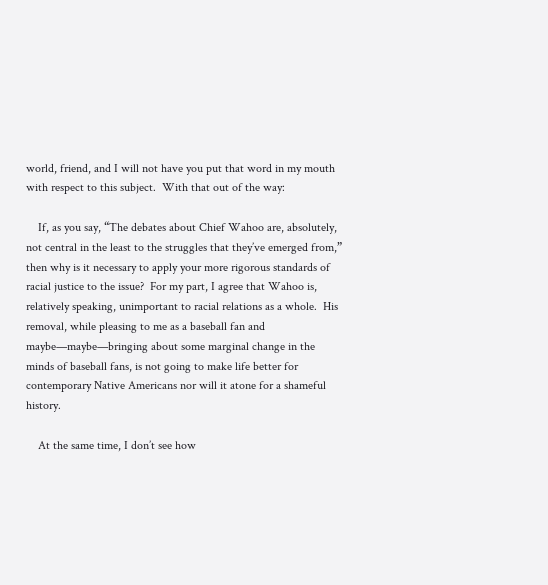world, friend, and I will not have you put that word in my mouth with respect to this subject.  With that out of the way:

    If, as you say, “The debates about Chief Wahoo are, absolutely, not central in the least to the struggles that they’ve emerged from,” then why is it necessary to apply your more rigorous standards of racial justice to the issue?  For my part, I agree that Wahoo is, relatively speaking, unimportant to racial relations as a whole.  His removal, while pleasing to me as a baseball fan and maybe—maybe—bringing about some marginal change in the minds of baseball fans, is not going to make life better for contemporary Native Americans nor will it atone for a shameful history.

    At the same time, I don’t see how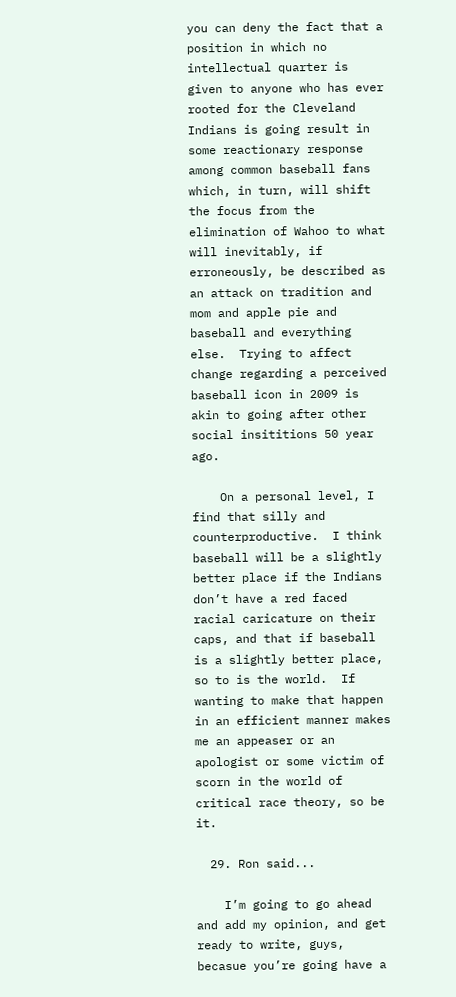you can deny the fact that a position in which no intellectual quarter is given to anyone who has ever rooted for the Cleveland Indians is going result in some reactionary response among common baseball fans which, in turn, will shift the focus from the elimination of Wahoo to what will inevitably, if erroneously, be described as an attack on tradition and mom and apple pie and baseball and everything else.  Trying to affect change regarding a perceived baseball icon in 2009 is akin to going after other social insititions 50 year ago.

    On a personal level, I find that silly and counterproductive.  I think baseball will be a slightly better place if the Indians don’t have a red faced racial caricature on their caps, and that if baseball is a slightly better place, so to is the world.  If wanting to make that happen in an efficient manner makes me an appeaser or an apologist or some victim of scorn in the world of critical race theory, so be it.

  29. Ron said...

    I’m going to go ahead and add my opinion, and get ready to write, guys, becasue you’re going have a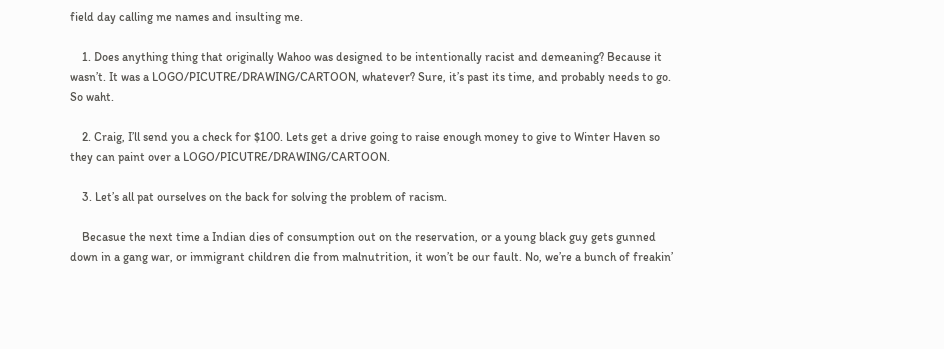field day calling me names and insulting me.

    1. Does anything thing that originally Wahoo was designed to be intentionally racist and demeaning? Because it wasn’t. It was a LOGO/PICUTRE/DRAWING/CARTOON, whatever? Sure, it’s past its time, and probably needs to go. So waht.

    2. Craig, I’ll send you a check for $100. Lets get a drive going to raise enough money to give to Winter Haven so they can paint over a LOGO/PICUTRE/DRAWING/CARTOON.

    3. Let’s all pat ourselves on the back for solving the problem of racism.

    Becasue the next time a Indian dies of consumption out on the reservation, or a young black guy gets gunned down in a gang war, or immigrant children die from malnutrition, it won’t be our fault. No, we’re a bunch of freakin’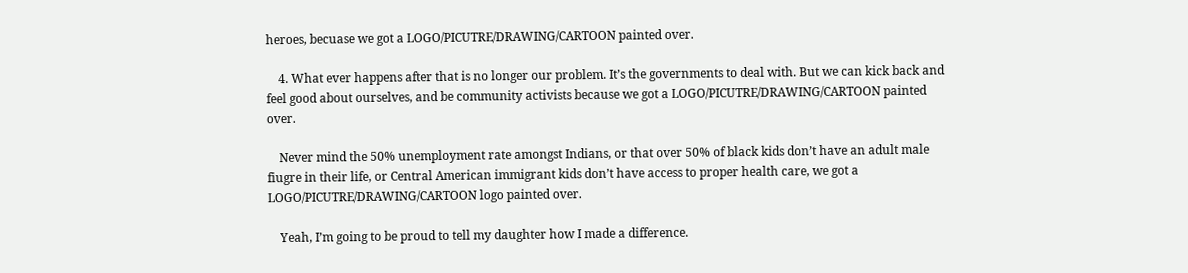heroes, becuase we got a LOGO/PICUTRE/DRAWING/CARTOON painted over.

    4. What ever happens after that is no longer our problem. It’s the governments to deal with. But we can kick back and feel good about ourselves, and be community activists because we got a LOGO/PICUTRE/DRAWING/CARTOON painted over.

    Never mind the 50% unemployment rate amongst Indians, or that over 50% of black kids don’t have an adult male fiugre in their life, or Central American immigrant kids don’t have access to proper health care, we got a LOGO/PICUTRE/DRAWING/CARTOON logo painted over.

    Yeah, I’m going to be proud to tell my daughter how I made a difference.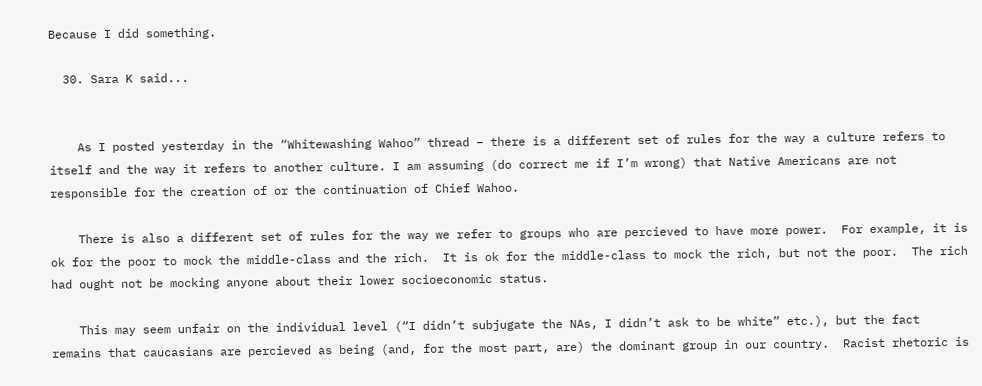Because I did something.

  30. Sara K said...


    As I posted yesterday in the “Whitewashing Wahoo” thread – there is a different set of rules for the way a culture refers to itself and the way it refers to another culture. I am assuming (do correct me if I’m wrong) that Native Americans are not responsible for the creation of or the continuation of Chief Wahoo.

    There is also a different set of rules for the way we refer to groups who are percieved to have more power.  For example, it is ok for the poor to mock the middle-class and the rich.  It is ok for the middle-class to mock the rich, but not the poor.  The rich had ought not be mocking anyone about their lower socioeconomic status.

    This may seem unfair on the individual level (“I didn’t subjugate the NAs, I didn’t ask to be white” etc.), but the fact remains that caucasians are percieved as being (and, for the most part, are) the dominant group in our country.  Racist rhetoric is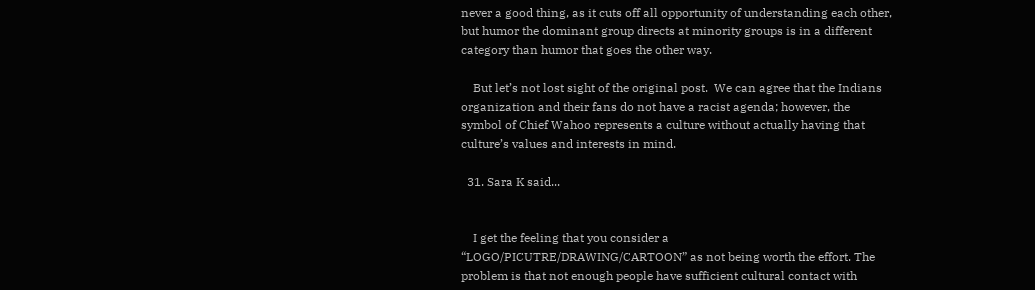never a good thing, as it cuts off all opportunity of understanding each other, but humor the dominant group directs at minority groups is in a different category than humor that goes the other way.

    But let’s not lost sight of the original post.  We can agree that the Indians organization and their fans do not have a racist agenda; however, the symbol of Chief Wahoo represents a culture without actually having that culture’s values and interests in mind.

  31. Sara K said...


    I get the feeling that you consider a “LOGO/PICUTRE/DRAWING/CARTOON” as not being worth the effort. The problem is that not enough people have sufficient cultural contact with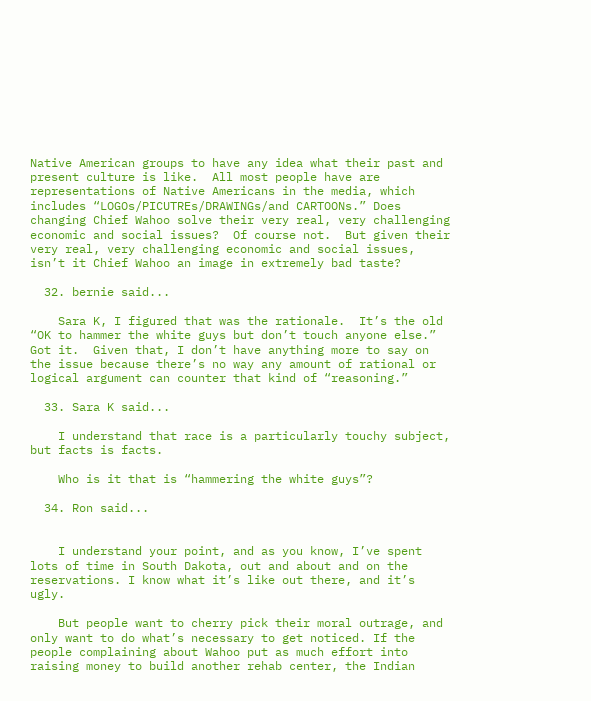Native American groups to have any idea what their past and present culture is like.  All most people have are representations of Native Americans in the media, which includes “LOGOs/PICUTREs/DRAWINGs/and CARTOONs.” Does changing Chief Wahoo solve their very real, very challenging economic and social issues?  Of course not.  But given their very real, very challenging economic and social issues, isn’t it Chief Wahoo an image in extremely bad taste?

  32. bernie said...

    Sara K, I figured that was the rationale.  It’s the old “OK to hammer the white guys but don’t touch anyone else.”  Got it.  Given that, I don’t have anything more to say on the issue because there’s no way any amount of rational or logical argument can counter that kind of “reasoning.”

  33. Sara K said...

    I understand that race is a particularly touchy subject, but facts is facts.

    Who is it that is “hammering the white guys”?

  34. Ron said...


    I understand your point, and as you know, I’ve spent lots of time in South Dakota, out and about and on the reservations. I know what it’s like out there, and it’s ugly.

    But people want to cherry pick their moral outrage, and only want to do what’s necessary to get noticed. If the people complaining about Wahoo put as much effort into raising money to build another rehab center, the Indian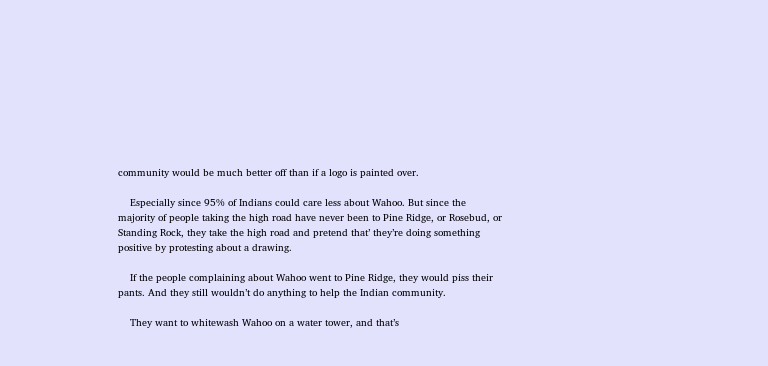community would be much better off than if a logo is painted over.

    Especially since 95% of Indians could care less about Wahoo. But since the majority of people taking the high road have never been to Pine Ridge, or Rosebud, or Standing Rock, they take the high road and pretend that’ they’re doing something positive by protesting about a drawing.

    If the people complaining about Wahoo went to Pine Ridge, they would piss their pants. And they still wouldn’t do anything to help the Indian community.

    They want to whitewash Wahoo on a water tower, and that’s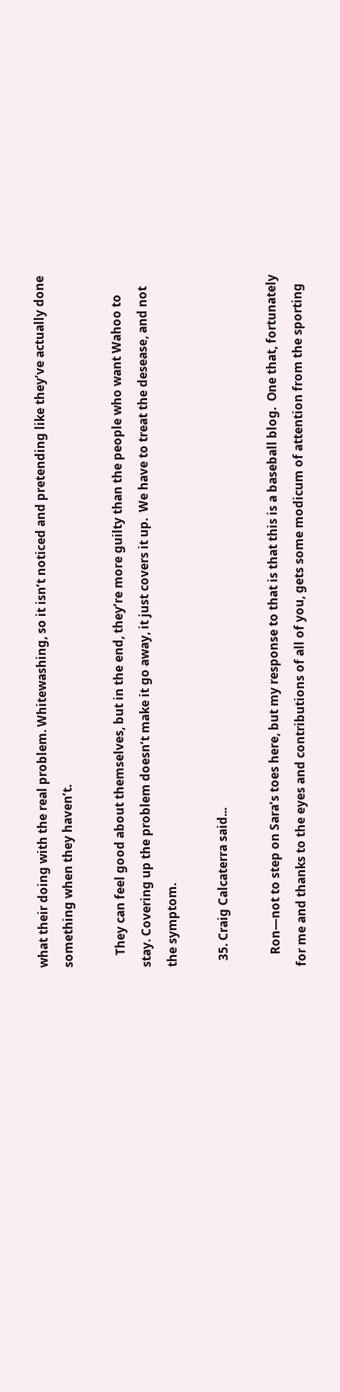what their doing with the real problem. Whitewashing, so it isn’t noticed and pretending like they’ve actually done something when they haven’t.

    They can feel good about themselves, but in the end, they’re more guilty than the people who want Wahoo to stay. Covering up the problem doesn’t make it go away, it just covers it up.  We have to treat the desease, and not the symptom.

  35. Craig Calcaterra said...

    Ron—not to step on Sara’s toes here, but my response to that is that this is a baseball blog.  One that, fortunately for me and thanks to the eyes and contributions of all of you, gets some modicum of attention from the sporting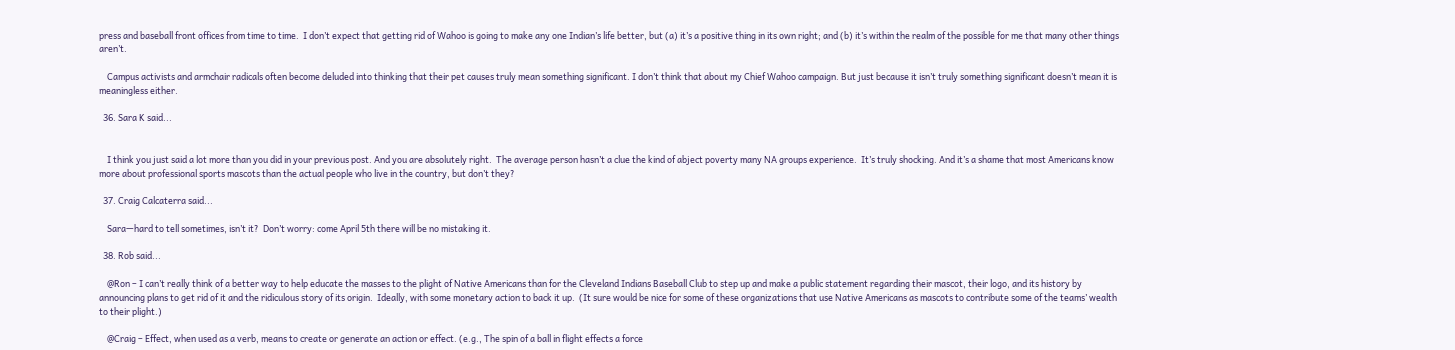press and baseball front offices from time to time.  I don’t expect that getting rid of Wahoo is going to make any one Indian’s life better, but (a) it’s a positive thing in its own right; and (b) it’s within the realm of the possible for me that many other things aren’t.

    Campus activists and armchair radicals often become deluded into thinking that their pet causes truly mean something significant. I don’t think that about my Chief Wahoo campaign. But just because it isn’t truly something significant doesn’t mean it is meaningless either.

  36. Sara K said...


    I think you just said a lot more than you did in your previous post. And you are absolutely right.  The average person hasn’t a clue the kind of abject poverty many NA groups experience.  It’s truly shocking. And it’s a shame that most Americans know more about professional sports mascots than the actual people who live in the country, but don’t they?

  37. Craig Calcaterra said...

    Sara—hard to tell sometimes, isn’t it?  Don’t worry: come April 5th there will be no mistaking it.

  38. Rob said...

    @Ron – I can’t really think of a better way to help educate the masses to the plight of Native Americans than for the Cleveland Indians Baseball Club to step up and make a public statement regarding their mascot, their logo, and its history by announcing plans to get rid of it and the ridiculous story of its origin.  Ideally, with some monetary action to back it up.  (It sure would be nice for some of these organizations that use Native Americans as mascots to contribute some of the teams’ wealth to their plight.)

    @Craig – Effect, when used as a verb, means to create or generate an action or effect. (e.g., The spin of a ball in flight effects a force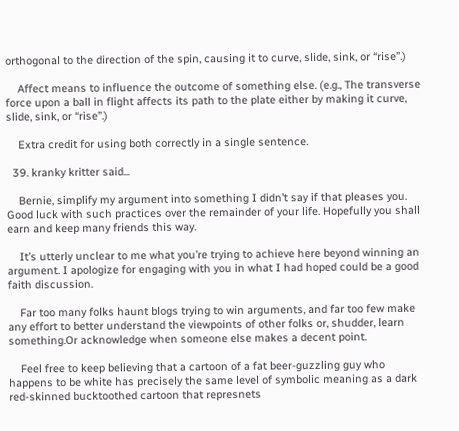orthogonal to the direction of the spin, causing it to curve, slide, sink, or “rise”.)

    Affect means to influence the outcome of something else. (e.g., The transverse force upon a ball in flight affects its path to the plate either by making it curve, slide, sink, or “rise”.)

    Extra credit for using both correctly in a single sentence.

  39. kranky kritter said...

    Bernie, simplify my argument into something I didn’t say if that pleases you. Good luck with such practices over the remainder of your life. Hopefully you shall earn and keep many friends this way.

    It’s utterly unclear to me what you’re trying to achieve here beyond winning an argument. I apologize for engaging with you in what I had hoped could be a good faith discussion.

    Far too many folks haunt blogs trying to win arguments, and far too few make any effort to better understand the viewpoints of other folks or, shudder, learn something.Or acknowledge when someone else makes a decent point.

    Feel free to keep believing that a cartoon of a fat beer-guzzling guy who happens to be white has precisely the same level of symbolic meaning as a dark red-skinned bucktoothed cartoon that represnets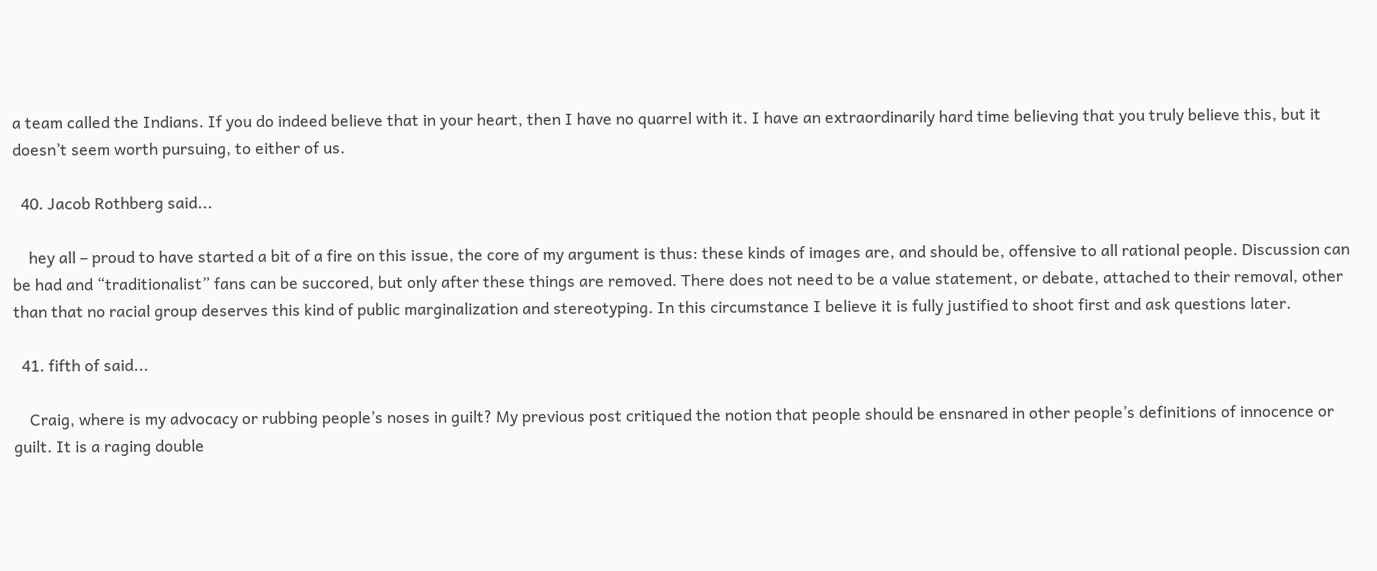a team called the Indians. If you do indeed believe that in your heart, then I have no quarrel with it. I have an extraordinarily hard time believing that you truly believe this, but it doesn’t seem worth pursuing, to either of us.

  40. Jacob Rothberg said...

    hey all – proud to have started a bit of a fire on this issue, the core of my argument is thus: these kinds of images are, and should be, offensive to all rational people. Discussion can be had and “traditionalist” fans can be succored, but only after these things are removed. There does not need to be a value statement, or debate, attached to their removal, other than that no racial group deserves this kind of public marginalization and stereotyping. In this circumstance I believe it is fully justified to shoot first and ask questions later.

  41. fifth of said...

    Craig, where is my advocacy or rubbing people’s noses in guilt? My previous post critiqued the notion that people should be ensnared in other people’s definitions of innocence or guilt. It is a raging double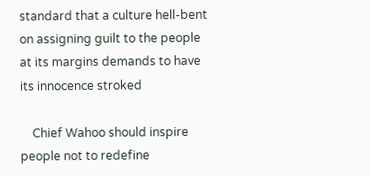standard that a culture hell-bent on assigning guilt to the people at its margins demands to have its innocence stroked

    Chief Wahoo should inspire people not to redefine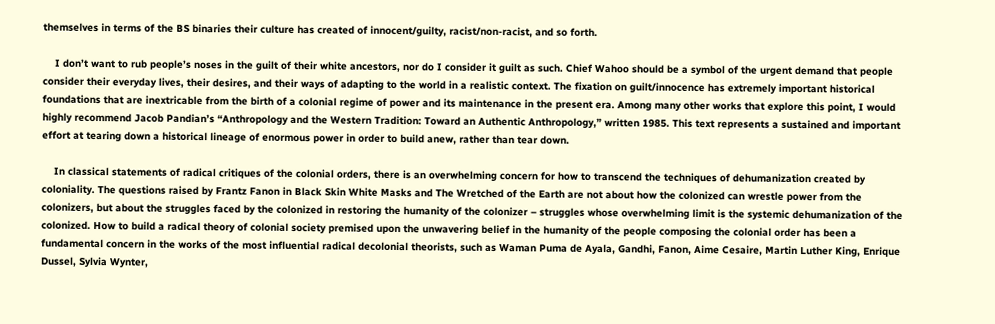themselves in terms of the BS binaries their culture has created of innocent/guilty, racist/non-racist, and so forth.

    I don’t want to rub people’s noses in the guilt of their white ancestors, nor do I consider it guilt as such. Chief Wahoo should be a symbol of the urgent demand that people consider their everyday lives, their desires, and their ways of adapting to the world in a realistic context. The fixation on guilt/innocence has extremely important historical foundations that are inextricable from the birth of a colonial regime of power and its maintenance in the present era. Among many other works that explore this point, I would highly recommend Jacob Pandian’s “Anthropology and the Western Tradition: Toward an Authentic Anthropology,” written 1985. This text represents a sustained and important effort at tearing down a historical lineage of enormous power in order to build anew, rather than tear down.

    In classical statements of radical critiques of the colonial orders, there is an overwhelming concern for how to transcend the techniques of dehumanization created by coloniality. The questions raised by Frantz Fanon in Black Skin White Masks and The Wretched of the Earth are not about how the colonized can wrestle power from the colonizers, but about the struggles faced by the colonized in restoring the humanity of the colonizer – struggles whose overwhelming limit is the systemic dehumanization of the colonized. How to build a radical theory of colonial society premised upon the unwavering belief in the humanity of the people composing the colonial order has been a fundamental concern in the works of the most influential radical decolonial theorists, such as Waman Puma de Ayala, Gandhi, Fanon, Aime Cesaire, Martin Luther King, Enrique Dussel, Sylvia Wynter,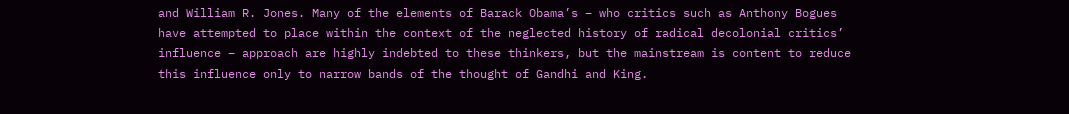and William R. Jones. Many of the elements of Barack Obama’s – who critics such as Anthony Bogues have attempted to place within the context of the neglected history of radical decolonial critics’ influence – approach are highly indebted to these thinkers, but the mainstream is content to reduce this influence only to narrow bands of the thought of Gandhi and King.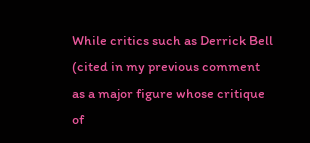While critics such as Derrick Bell (cited in my previous comment as a major figure whose critique of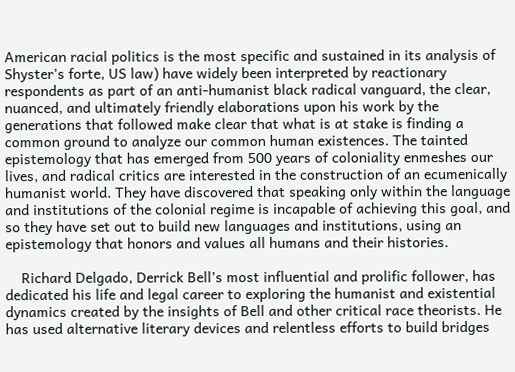American racial politics is the most specific and sustained in its analysis of Shyster’s forte, US law) have widely been interpreted by reactionary respondents as part of an anti-humanist black radical vanguard, the clear, nuanced, and ultimately friendly elaborations upon his work by the generations that followed make clear that what is at stake is finding a common ground to analyze our common human existences. The tainted epistemology that has emerged from 500 years of coloniality enmeshes our lives, and radical critics are interested in the construction of an ecumenically humanist world. They have discovered that speaking only within the language and institutions of the colonial regime is incapable of achieving this goal, and so they have set out to build new languages and institutions, using an epistemology that honors and values all humans and their histories.

    Richard Delgado, Derrick Bell’s most influential and prolific follower, has dedicated his life and legal career to exploring the humanist and existential dynamics created by the insights of Bell and other critical race theorists. He has used alternative literary devices and relentless efforts to build bridges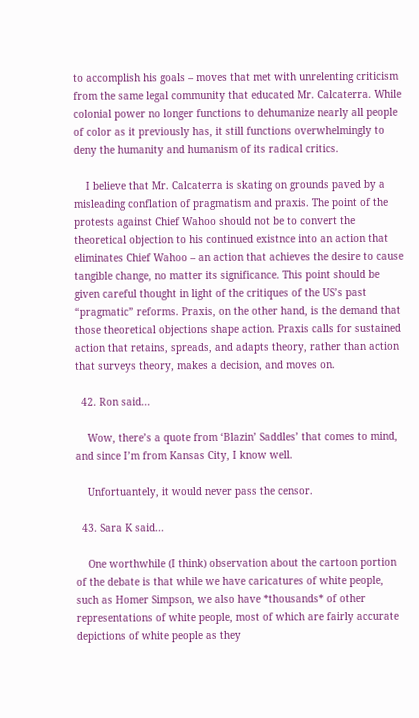to accomplish his goals – moves that met with unrelenting criticism from the same legal community that educated Mr. Calcaterra. While colonial power no longer functions to dehumanize nearly all people of color as it previously has, it still functions overwhelmingly to deny the humanity and humanism of its radical critics.

    I believe that Mr. Calcaterra is skating on grounds paved by a misleading conflation of pragmatism and praxis. The point of the protests against Chief Wahoo should not be to convert the theoretical objection to his continued existnce into an action that eliminates Chief Wahoo – an action that achieves the desire to cause tangible change, no matter its significance. This point should be given careful thought in light of the critiques of the US’s past “pragmatic” reforms. Praxis, on the other hand, is the demand that those theoretical objections shape action. Praxis calls for sustained action that retains, spreads, and adapts theory, rather than action that surveys theory, makes a decision, and moves on.

  42. Ron said...

    Wow, there’s a quote from ‘Blazin’ Saddles’ that comes to mind, and since I’m from Kansas City, I know well.

    Unfortuantely, it would never pass the censor.

  43. Sara K said...

    One worthwhile (I think) observation about the cartoon portion of the debate is that while we have caricatures of white people, such as Homer Simpson, we also have *thousands* of other representations of white people, most of which are fairly accurate depictions of white people as they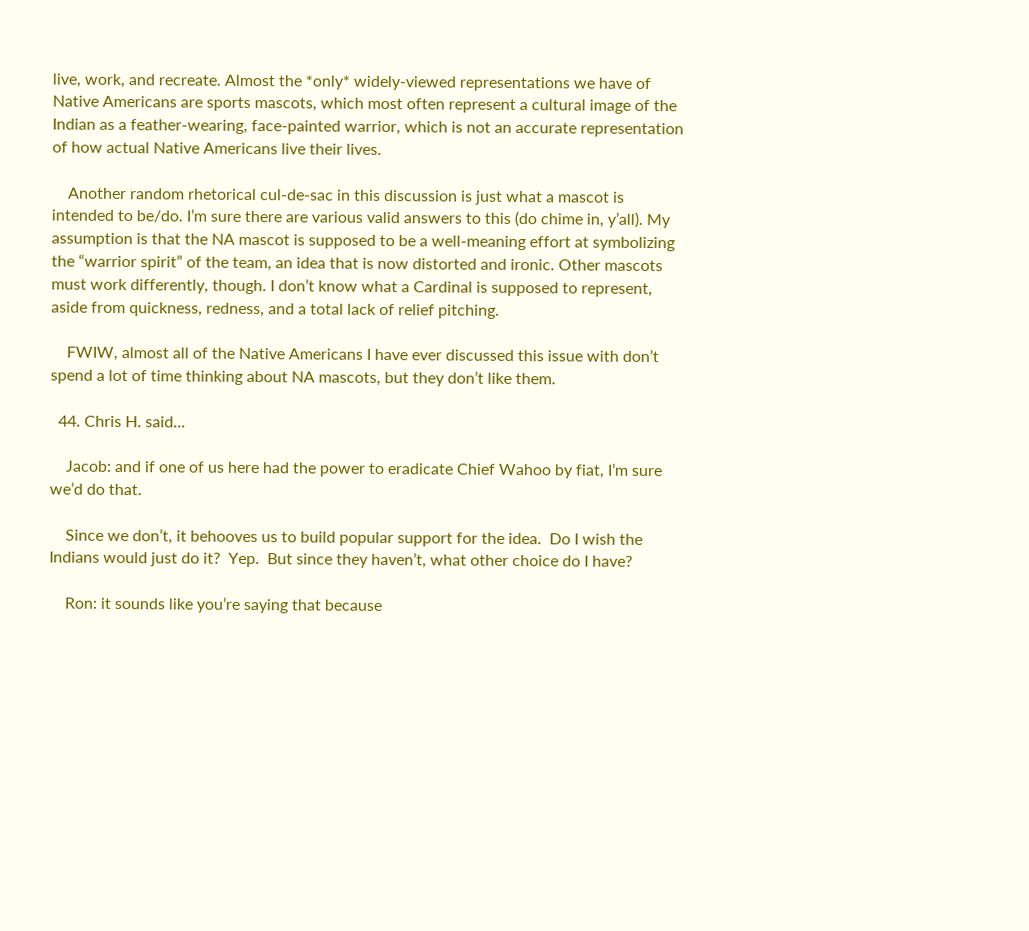live, work, and recreate. Almost the *only* widely-viewed representations we have of Native Americans are sports mascots, which most often represent a cultural image of the Indian as a feather-wearing, face-painted warrior, which is not an accurate representation of how actual Native Americans live their lives.

    Another random rhetorical cul-de-sac in this discussion is just what a mascot is intended to be/do. I’m sure there are various valid answers to this (do chime in, y’all). My assumption is that the NA mascot is supposed to be a well-meaning effort at symbolizing the “warrior spirit” of the team, an idea that is now distorted and ironic. Other mascots must work differently, though. I don’t know what a Cardinal is supposed to represent, aside from quickness, redness, and a total lack of relief pitching.

    FWIW, almost all of the Native Americans I have ever discussed this issue with don’t spend a lot of time thinking about NA mascots, but they don’t like them.

  44. Chris H. said...

    Jacob: and if one of us here had the power to eradicate Chief Wahoo by fiat, I’m sure we’d do that.

    Since we don’t, it behooves us to build popular support for the idea.  Do I wish the Indians would just do it?  Yep.  But since they haven’t, what other choice do I have?

    Ron: it sounds like you’re saying that because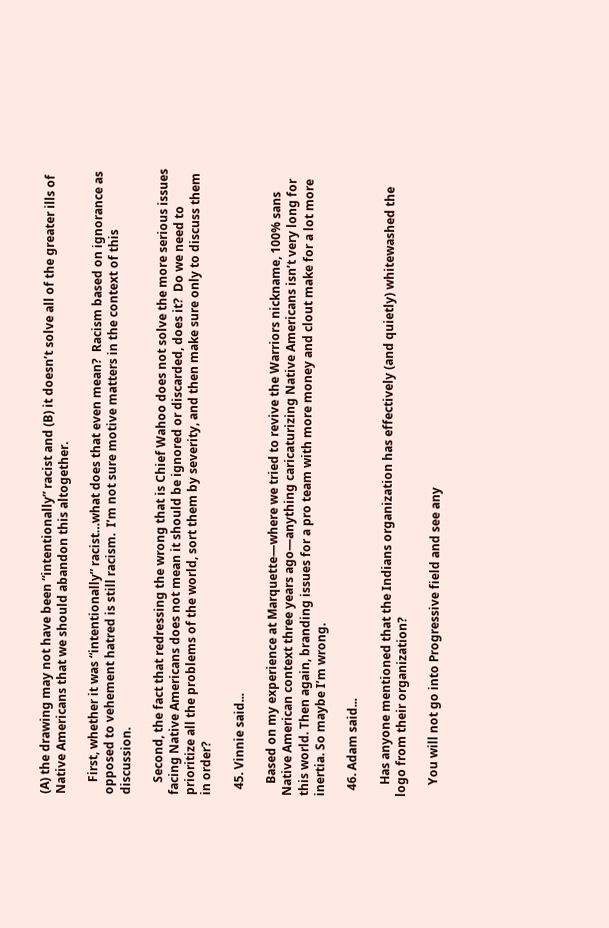(A) the drawing may not have been “intentionally” racist and (B) it doesn’t solve all of the greater ills of Native Americans that we should abandon this altogether.

    First, whether it was “intentionally” racist…what does that even mean?  Racism based on ignorance as opposed to vehement hatred is still racism.  I’m not sure motive matters in the context of this discussion.

    Second, the fact that redressing the wrong that is Chief Wahoo does not solve the more serious issues facing Native Americans does not mean it should be ignored or discarded, does it?  Do we need to prioritize all the problems of the world, sort them by severity, and then make sure only to discuss them in order?

  45. Vinnie said...

    Based on my experience at Marquette—where we tried to revive the Warriors nickname, 100% sans Native American context three years ago—anything caricaturizing Native Americans isn’t very long for this world. Then again, branding issues for a pro team with more money and clout make for a lot more inertia. So maybe I’m wrong.

  46. Adam said...

    Has anyone mentioned that the Indians organization has effectively (and quietly) whitewashed the logo from their organization?

    You will not go into Progressive field and see any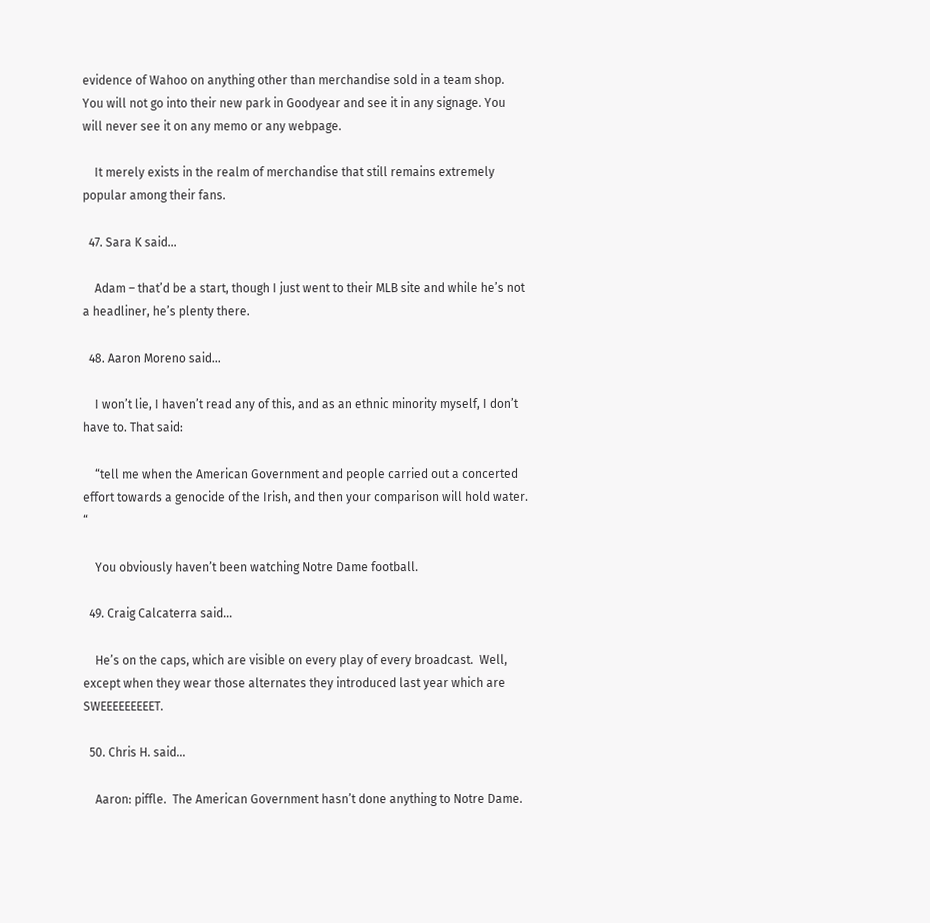evidence of Wahoo on anything other than merchandise sold in a team shop. You will not go into their new park in Goodyear and see it in any signage. You will never see it on any memo or any webpage.

    It merely exists in the realm of merchandise that still remains extremely popular among their fans.

  47. Sara K said...

    Adam – that’d be a start, though I just went to their MLB site and while he’s not a headliner, he’s plenty there.

  48. Aaron Moreno said...

    I won’t lie, I haven’t read any of this, and as an ethnic minority myself, I don’t have to. That said:

    “tell me when the American Government and people carried out a concerted effort towards a genocide of the Irish, and then your comparison will hold water. “

    You obviously haven’t been watching Notre Dame football.

  49. Craig Calcaterra said...

    He’s on the caps, which are visible on every play of every broadcast.  Well, except when they wear those alternates they introduced last year which are SWEEEEEEEEET.

  50. Chris H. said...

    Aaron: piffle.  The American Government hasn’t done anything to Notre Dame.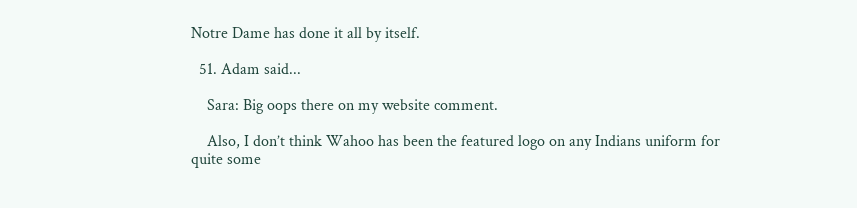Notre Dame has done it all by itself.

  51. Adam said...

    Sara: Big oops there on my website comment.

    Also, I don’t think Wahoo has been the featured logo on any Indians uniform for quite some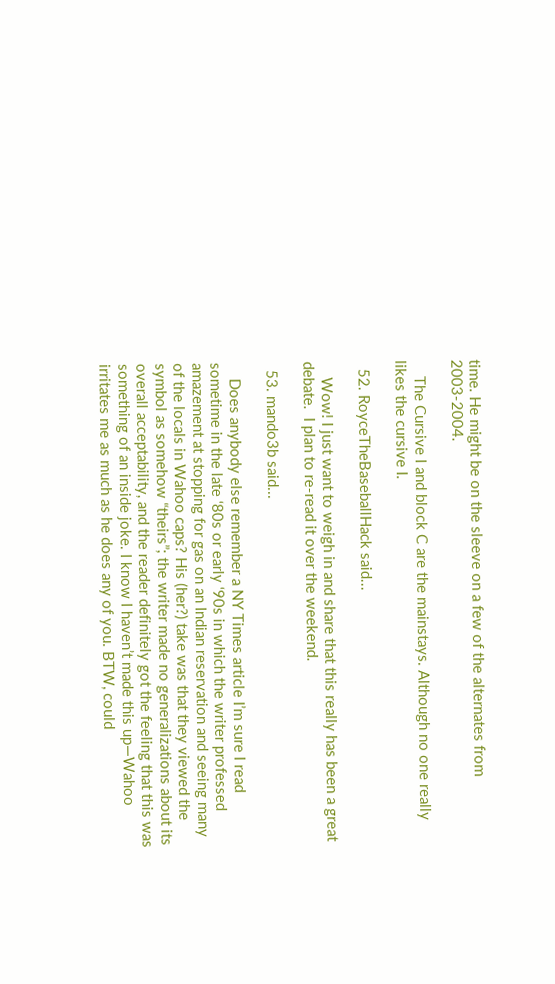time. He might be on the sleeve on a few of the alternates from 2003-2004.

    The Cursive I and block C are the mainstays. Although no one really likes the cursive I.

  52. RoyceTheBaseballHack said...

    Wow! I just want to weigh in and share that this really has been a great debate.  I plan to re-read it over the weekend.

  53. mando3b said...

    Does anybody else remember a NY Times article I’m sure I read sometime in the late ‘80s or early ‘90s in which the writer professed amazement at stopping for gas on an Indian reservation and seeing many of the locals in Wahoo caps? His (her?) take was that they viewed the symbol as somehow “theirs”; the writer made no generalizations about its overall acceptability, and the reader definitely got the feeling that this was something of an inside joke. I know I haven’t made this up—Wahoo irritates me as much as he does any of you. BTW, could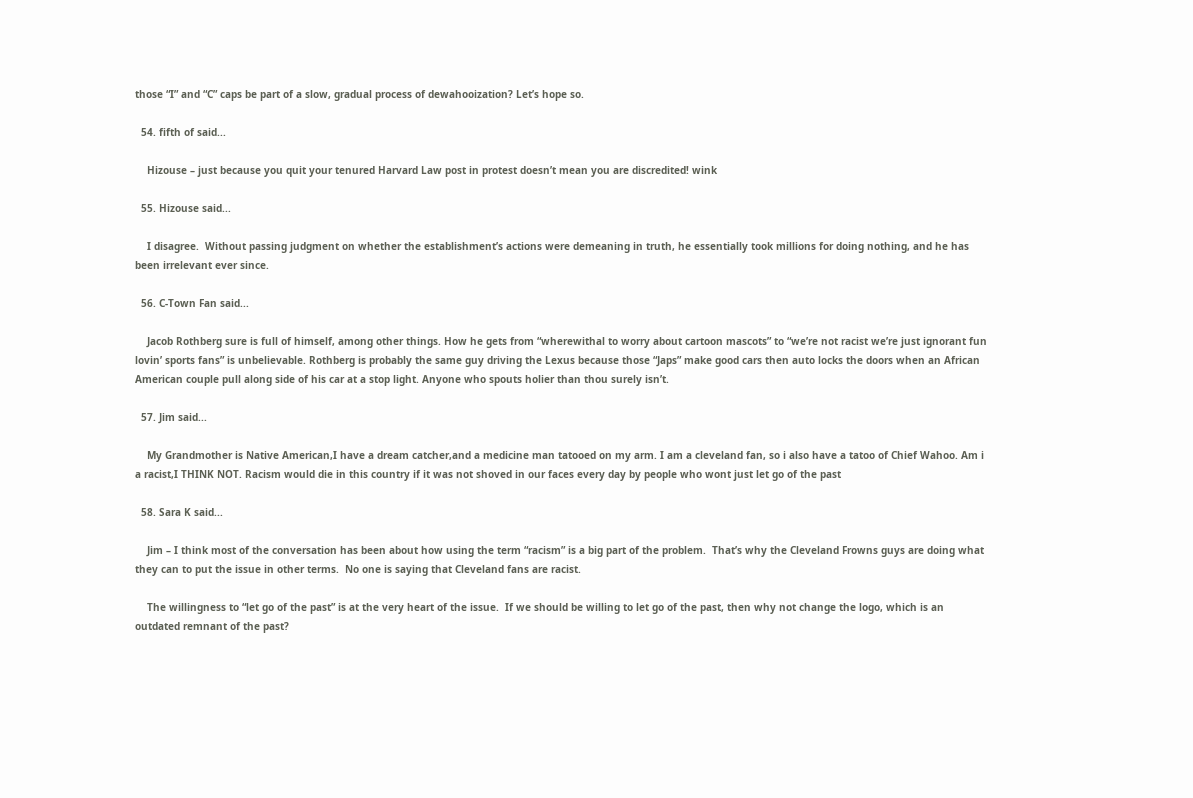those “I” and “C” caps be part of a slow, gradual process of dewahooization? Let’s hope so.

  54. fifth of said...

    Hizouse – just because you quit your tenured Harvard Law post in protest doesn’t mean you are discredited! wink

  55. Hizouse said...

    I disagree.  Without passing judgment on whether the establishment’s actions were demeaning in truth, he essentially took millions for doing nothing, and he has been irrelevant ever since.

  56. C-Town Fan said...

    Jacob Rothberg sure is full of himself, among other things. How he gets from “wherewithal to worry about cartoon mascots” to “we’re not racist we’re just ignorant fun lovin’ sports fans” is unbelievable. Rothberg is probably the same guy driving the Lexus because those “Japs” make good cars then auto locks the doors when an African American couple pull along side of his car at a stop light. Anyone who spouts holier than thou surely isn’t.

  57. Jim said...

    My Grandmother is Native American,I have a dream catcher,and a medicine man tatooed on my arm. I am a cleveland fan, so i also have a tatoo of Chief Wahoo. Am i a racist,I THINK NOT. Racism would die in this country if it was not shoved in our faces every day by people who wont just let go of the past

  58. Sara K said...

    Jim – I think most of the conversation has been about how using the term “racism” is a big part of the problem.  That’s why the Cleveland Frowns guys are doing what they can to put the issue in other terms.  No one is saying that Cleveland fans are racist.

    The willingness to “let go of the past” is at the very heart of the issue.  If we should be willing to let go of the past, then why not change the logo, which is an outdated remnant of the past?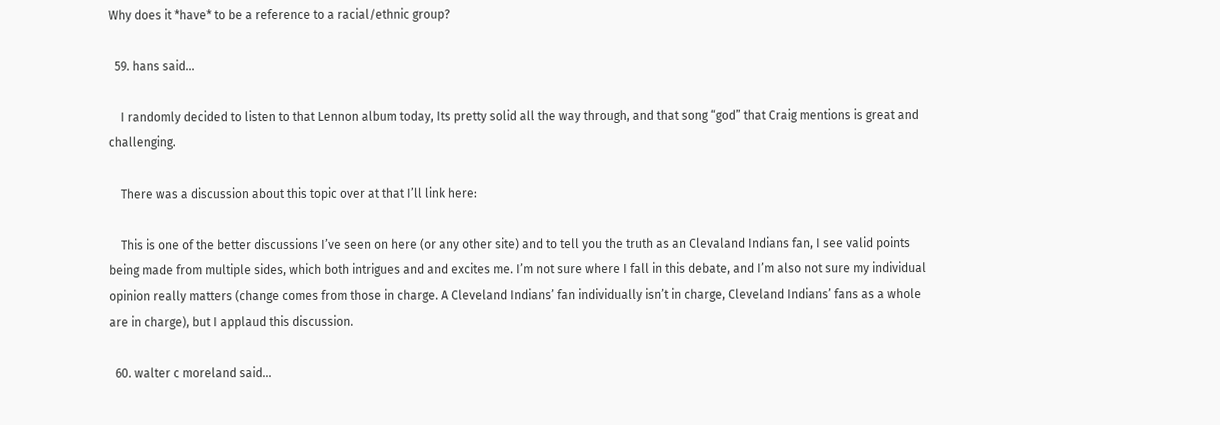Why does it *have* to be a reference to a racial/ethnic group?

  59. hans said...

    I randomly decided to listen to that Lennon album today, Its pretty solid all the way through, and that song “god” that Craig mentions is great and challenging.

    There was a discussion about this topic over at that I’ll link here:

    This is one of the better discussions I’ve seen on here (or any other site) and to tell you the truth as an Clevaland Indians fan, I see valid points being made from multiple sides, which both intrigues and and excites me. I’m not sure where I fall in this debate, and I’m also not sure my individual opinion really matters (change comes from those in charge. A Cleveland Indians’ fan individually isn’t in charge, Cleveland Indians’ fans as a whole are in charge), but I applaud this discussion.

  60. walter c moreland said...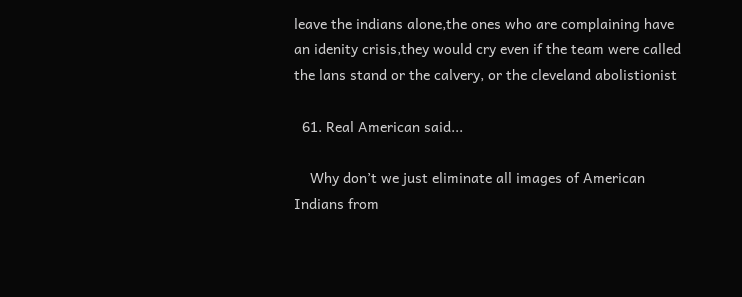leave the indians alone,the ones who are complaining have an idenity crisis,they would cry even if the team were called the lans stand or the calvery, or the cleveland abolistionist

  61. Real American said...

    Why don’t we just eliminate all images of American Indians from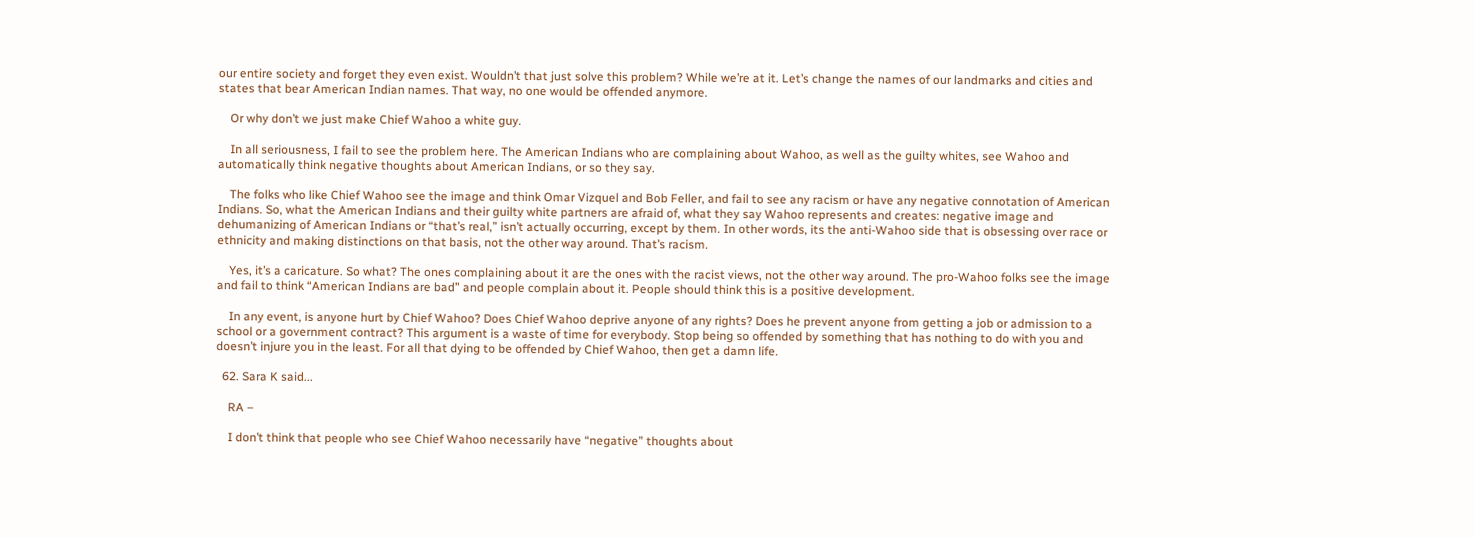our entire society and forget they even exist. Wouldn’t that just solve this problem? While we’re at it. Let’s change the names of our landmarks and cities and states that bear American Indian names. That way, no one would be offended anymore.

    Or why don’t we just make Chief Wahoo a white guy.

    In all seriousness, I fail to see the problem here. The American Indians who are complaining about Wahoo, as well as the guilty whites, see Wahoo and automatically think negative thoughts about American Indians, or so they say.

    The folks who like Chief Wahoo see the image and think Omar Vizquel and Bob Feller, and fail to see any racism or have any negative connotation of American Indians. So, what the American Indians and their guilty white partners are afraid of, what they say Wahoo represents and creates: negative image and dehumanizing of American Indians or “that’s real,” isn’t actually occurring, except by them. In other words, its the anti-Wahoo side that is obsessing over race or ethnicity and making distinctions on that basis, not the other way around. That’s racism.

    Yes, it’s a caricature. So what? The ones complaining about it are the ones with the racist views, not the other way around. The pro-Wahoo folks see the image and fail to think “American Indians are bad” and people complain about it. People should think this is a positive development.

    In any event, is anyone hurt by Chief Wahoo? Does Chief Wahoo deprive anyone of any rights? Does he prevent anyone from getting a job or admission to a school or a government contract? This argument is a waste of time for everybody. Stop being so offended by something that has nothing to do with you and doesn’t injure you in the least. For all that dying to be offended by Chief Wahoo, then get a damn life.

  62. Sara K said...

    RA –

    I don’t think that people who see Chief Wahoo necessarily have “negative” thoughts about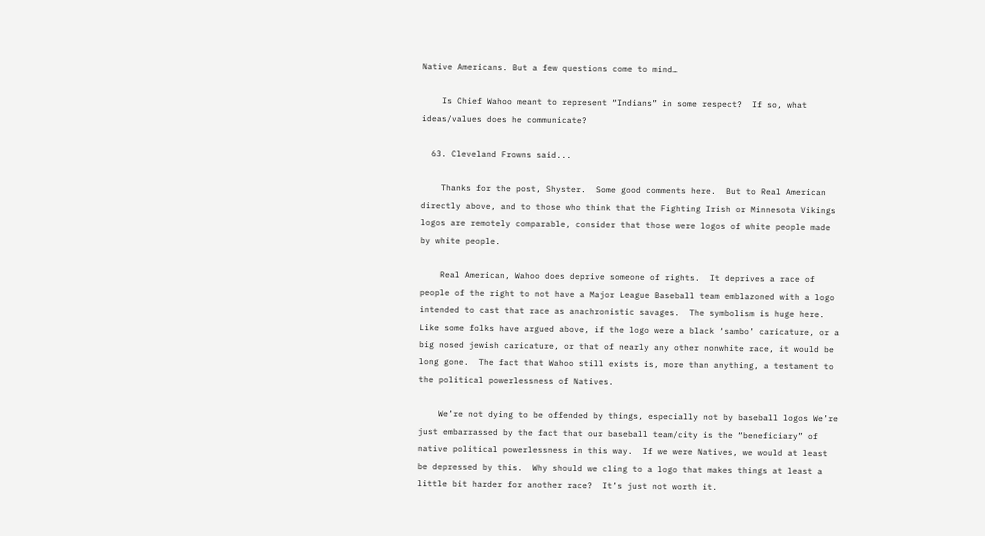Native Americans. But a few questions come to mind…

    Is Chief Wahoo meant to represent “Indians” in some respect?  If so, what ideas/values does he communicate?

  63. Cleveland Frowns said...

    Thanks for the post, Shyster.  Some good comments here.  But to Real American directly above, and to those who think that the Fighting Irish or Minnesota Vikings logos are remotely comparable, consider that those were logos of white people made by white people.

    Real American, Wahoo does deprive someone of rights.  It deprives a race of people of the right to not have a Major League Baseball team emblazoned with a logo intended to cast that race as anachronistic savages.  The symbolism is huge here.  Like some folks have argued above, if the logo were a black ‘sambo’ caricature, or a big nosed jewish caricature, or that of nearly any other nonwhite race, it would be long gone.  The fact that Wahoo still exists is, more than anything, a testament to the political powerlessness of Natives.

    We’re not dying to be offended by things, especially not by baseball logos We’re just embarrassed by the fact that our baseball team/city is the “beneficiary” of native political powerlessness in this way.  If we were Natives, we would at least be depressed by this.  Why should we cling to a logo that makes things at least a little bit harder for another race?  It’s just not worth it.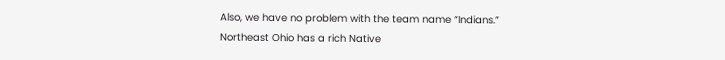Also, we have no problem with the team name “Indians.”  Northeast Ohio has a rich Native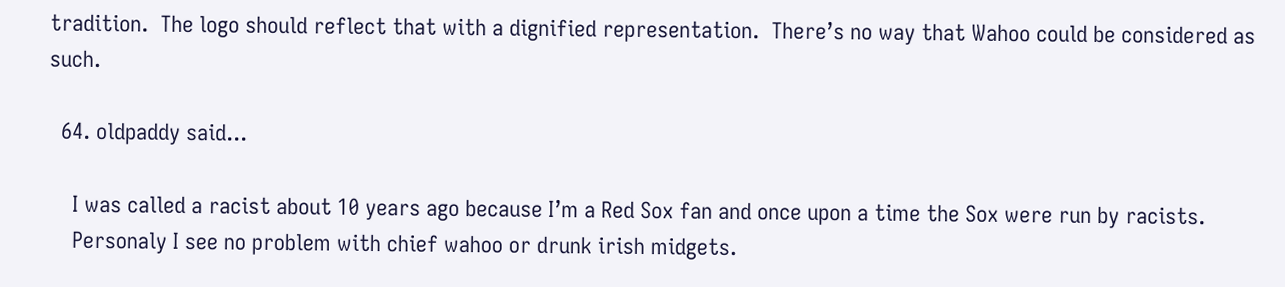tradition.  The logo should reflect that with a dignified representation.  There’s no way that Wahoo could be considered as such.

  64. oldpaddy said...

    I was called a racist about 10 years ago because I’m a Red Sox fan and once upon a time the Sox were run by racists.
    Personaly I see no problem with chief wahoo or drunk irish midgets.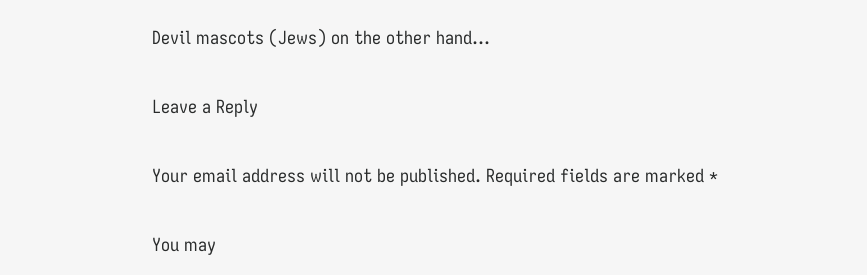Devil mascots (Jews) on the other hand…

Leave a Reply

Your email address will not be published. Required fields are marked *

You may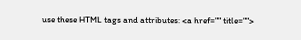use these HTML tags and attributes: <a href="" title="">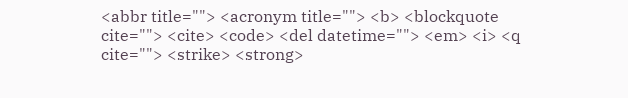<abbr title=""> <acronym title=""> <b> <blockquote cite=""> <cite> <code> <del datetime=""> <em> <i> <q cite=""> <strike> <strong>